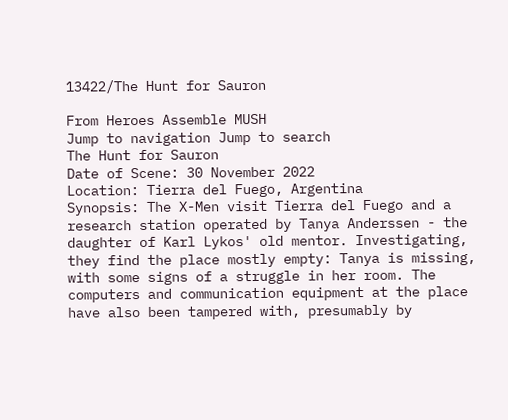13422/The Hunt for Sauron

From Heroes Assemble MUSH
Jump to navigation Jump to search
The Hunt for Sauron
Date of Scene: 30 November 2022
Location: Tierra del Fuego, Argentina
Synopsis: The X-Men visit Tierra del Fuego and a research station operated by Tanya Anderssen - the daughter of Karl Lykos' old mentor. Investigating, they find the place mostly empty: Tanya is missing, with some signs of a struggle in her room. The computers and communication equipment at the place have also been tampered with, presumably by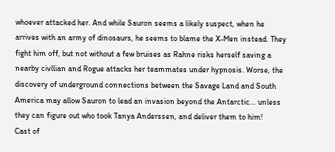whoever attacked her. And while Sauron seems a likely suspect, when he arrives with an army of dinosaurs, he seems to blame the X-Men instead. They fight him off, but not without a few bruises as Rahne risks herself saving a nearby civllian and Rogue attacks her teammates under hypnosis. Worse, the discovery of underground connections between the Savage Land and South America may allow Sauron to lead an invasion beyond the Antarctic... unless they can figure out who took Tanya Anderssen, and deliver them to him!
Cast of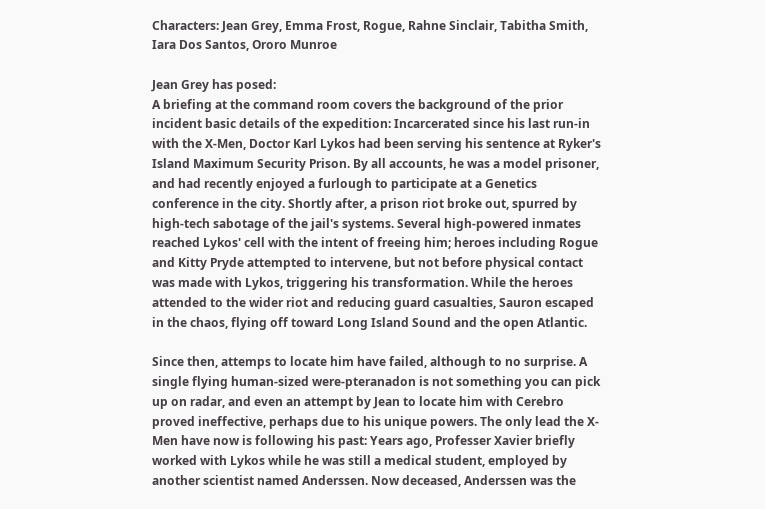Characters: Jean Grey, Emma Frost, Rogue, Rahne Sinclair, Tabitha Smith, Iara Dos Santos, Ororo Munroe

Jean Grey has posed:
A briefing at the command room covers the background of the prior incident basic details of the expedition: Incarcerated since his last run-in with the X-Men, Doctor Karl Lykos had been serving his sentence at Ryker's Island Maximum Security Prison. By all accounts, he was a model prisoner, and had recently enjoyed a furlough to participate at a Genetics conference in the city. Shortly after, a prison riot broke out, spurred by high-tech sabotage of the jail's systems. Several high-powered inmates reached Lykos' cell with the intent of freeing him; heroes including Rogue and Kitty Pryde attempted to intervene, but not before physical contact was made with Lykos, triggering his transformation. While the heroes attended to the wider riot and reducing guard casualties, Sauron escaped in the chaos, flying off toward Long Island Sound and the open Atlantic.

Since then, attemps to locate him have failed, although to no surprise. A single flying human-sized were-pteranadon is not something you can pick up on radar, and even an attempt by Jean to locate him with Cerebro proved ineffective, perhaps due to his unique powers. The only lead the X-Men have now is following his past: Years ago, Professer Xavier briefly worked with Lykos while he was still a medical student, employed by another scientist named Anderssen. Now deceased, Anderssen was the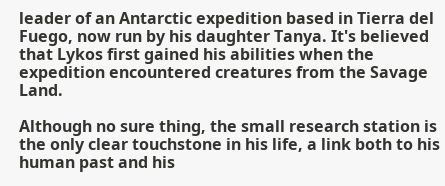leader of an Antarctic expedition based in Tierra del Fuego, now run by his daughter Tanya. It's believed that Lykos first gained his abilities when the expedition encountered creatures from the Savage Land.

Although no sure thing, the small research station is the only clear touchstone in his life, a link both to his human past and his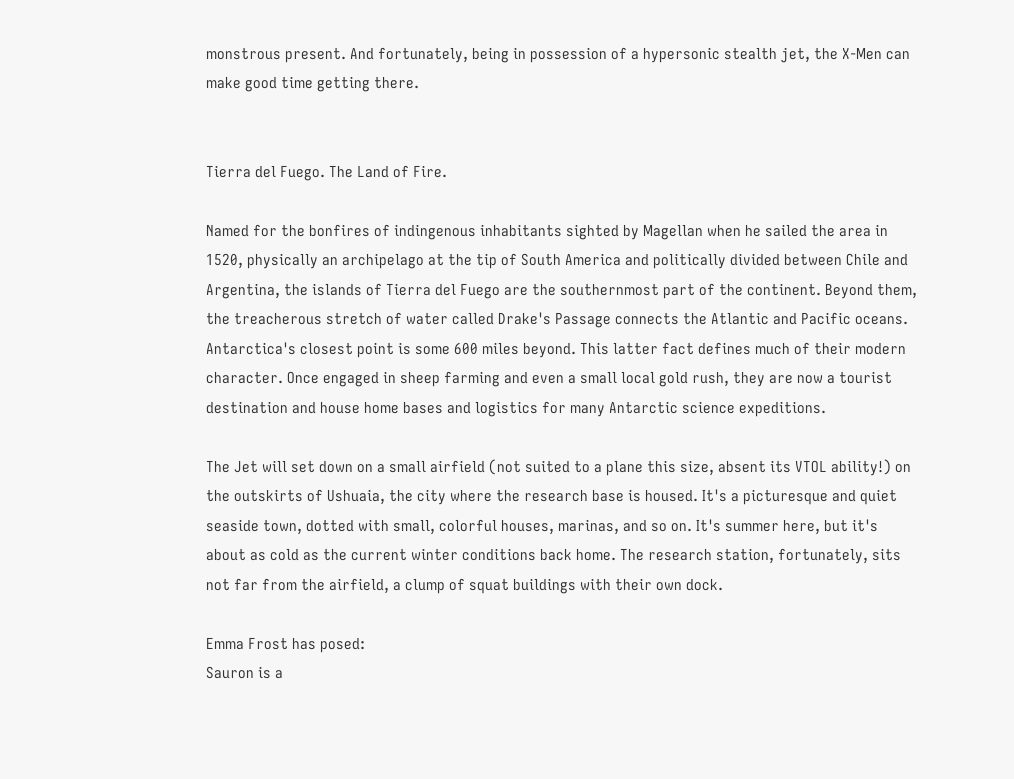monstrous present. And fortunately, being in possession of a hypersonic stealth jet, the X-Men can make good time getting there.


Tierra del Fuego. The Land of Fire.

Named for the bonfires of indingenous inhabitants sighted by Magellan when he sailed the area in 1520, physically an archipelago at the tip of South America and politically divided between Chile and Argentina, the islands of Tierra del Fuego are the southernmost part of the continent. Beyond them, the treacherous stretch of water called Drake's Passage connects the Atlantic and Pacific oceans. Antarctica's closest point is some 600 miles beyond. This latter fact defines much of their modern character. Once engaged in sheep farming and even a small local gold rush, they are now a tourist destination and house home bases and logistics for many Antarctic science expeditions.

The Jet will set down on a small airfield (not suited to a plane this size, absent its VTOL ability!) on the outskirts of Ushuaia, the city where the research base is housed. It's a picturesque and quiet seaside town, dotted with small, colorful houses, marinas, and so on. It's summer here, but it's about as cold as the current winter conditions back home. The research station, fortunately, sits not far from the airfield, a clump of squat buildings with their own dock.

Emma Frost has posed:
Sauron is a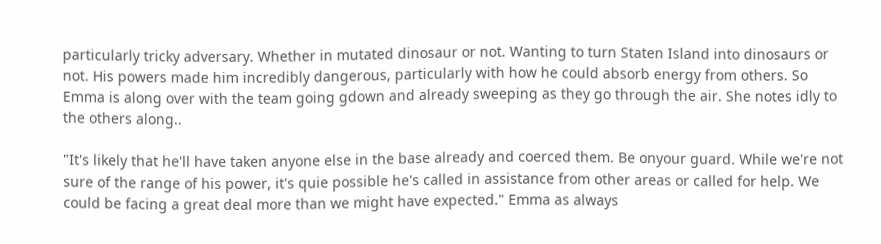particularly tricky adversary. Whether in mutated dinosaur or not. Wanting to turn Staten Island into dinosaurs or not. His powers made him incredibly dangerous, particularly with how he could absorb energy from others. So Emma is along over with the team going gdown and already sweeping as they go through the air. She notes idly to the others along..

"It's likely that he'll have taken anyone else in the base already and coerced them. Be onyour guard. While we're not sure of the range of his power, it's quie possible he's called in assistance from other areas or called for help. We could be facing a great deal more than we might have expected." Emma as always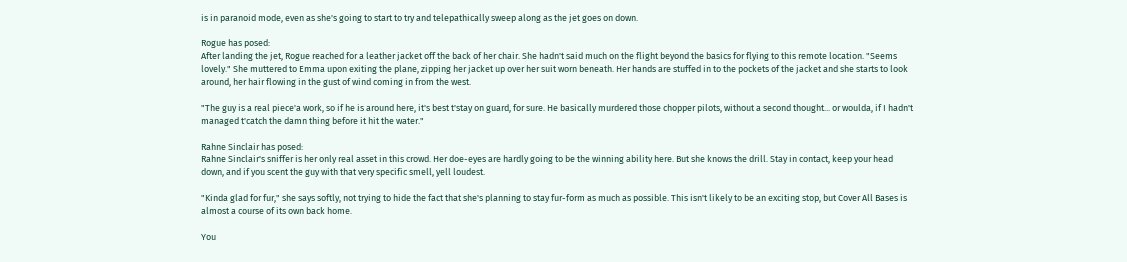is in paranoid mode, even as she's going to start to try and telepathically sweep along as the jet goes on down.

Rogue has posed:
After landing the jet, Rogue reached for a leather jacket off the back of her chair. She hadn't said much on the flight beyond the basics for flying to this remote location. "Seems lovely." She muttered to Emma upon exiting the plane, zipping her jacket up over her suit worn beneath. Her hands are stuffed in to the pockets of the jacket and she starts to look around, her hair flowing in the gust of wind coming in from the west.

"The guy is a real piece'a work, so if he is around here, it's best t'stay on guard, for sure. He basically murdered those chopper pilots, without a second thought... or woulda, if I hadn't managed t'catch the damn thing before it hit the water."

Rahne Sinclair has posed:
Rahne Sinclair's sniffer is her only real asset in this crowd. Her doe-eyes are hardly going to be the winning ability here. But she knows the drill. Stay in contact, keep your head down, and if you scent the guy with that very specific smell, yell loudest.

"Kinda glad for fur," she says softly, not trying to hide the fact that she's planning to stay fur-form as much as possible. This isn't likely to be an exciting stop, but Cover All Bases is almost a course of its own back home.

You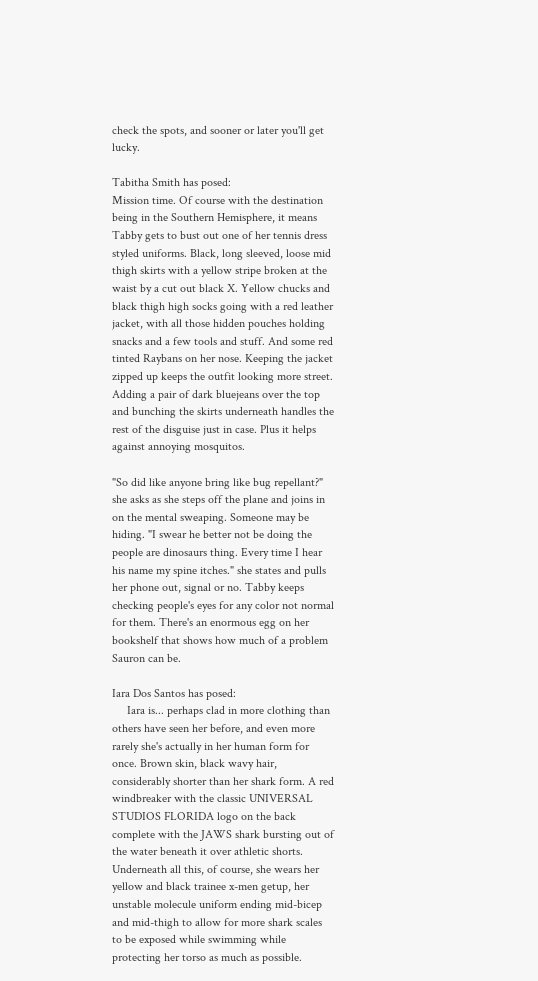check the spots, and sooner or later you'll get lucky.

Tabitha Smith has posed:
Mission time. Of course with the destination being in the Southern Hemisphere, it means Tabby gets to bust out one of her tennis dress styled uniforms. Black, long sleeved, loose mid thigh skirts with a yellow stripe broken at the waist by a cut out black X. Yellow chucks and black thigh high socks going with a red leather jacket, with all those hidden pouches holding snacks and a few tools and stuff. And some red tinted Raybans on her nose. Keeping the jacket zipped up keeps the outfit looking more street. Adding a pair of dark bluejeans over the top and bunching the skirts underneath handles the rest of the disguise just in case. Plus it helps against annoying mosquitos.

"So did like anyone bring like bug repellant?" she asks as she steps off the plane and joins in on the mental sweaping. Someone may be hiding. "I swear he better not be doing the people are dinosaurs thing. Every time I hear his name my spine itches." she states and pulls her phone out, signal or no. Tabby keeps checking people's eyes for any color not normal for them. There's an enormous egg on her bookshelf that shows how much of a problem Sauron can be.

Iara Dos Santos has posed:
     Iara is... perhaps clad in more clothing than others have seen her before, and even more rarely she's actually in her human form for once. Brown skin, black wavy hair, considerably shorter than her shark form. A red windbreaker with the classic UNIVERSAL STUDIOS FLORIDA logo on the back complete with the JAWS shark bursting out of the water beneath it over athletic shorts. Underneath all this, of course, she wears her yellow and black trainee x-men getup, her unstable molecule uniform ending mid-bicep and mid-thigh to allow for more shark scales to be exposed while swimming while protecting her torso as much as possible.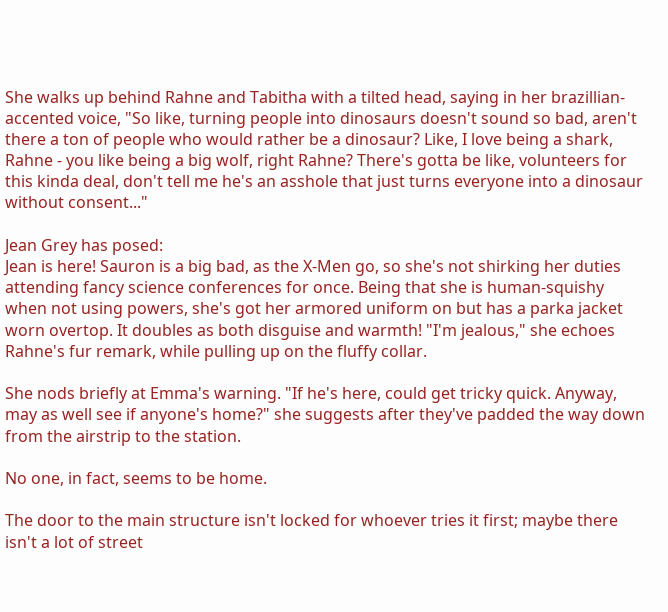She walks up behind Rahne and Tabitha with a tilted head, saying in her brazillian-accented voice, "So like, turning people into dinosaurs doesn't sound so bad, aren't there a ton of people who would rather be a dinosaur? Like, I love being a shark, Rahne - you like being a big wolf, right Rahne? There's gotta be like, volunteers for this kinda deal, don't tell me he's an asshole that just turns everyone into a dinosaur without consent..."

Jean Grey has posed:
Jean is here! Sauron is a big bad, as the X-Men go, so she's not shirking her duties attending fancy science conferences for once. Being that she is human-squishy when not using powers, she's got her armored uniform on but has a parka jacket worn overtop. It doubles as both disguise and warmth! "I'm jealous," she echoes Rahne's fur remark, while pulling up on the fluffy collar.

She nods briefly at Emma's warning. "If he's here, could get tricky quick. Anyway, may as well see if anyone's home?" she suggests after they've padded the way down from the airstrip to the station.

No one, in fact, seems to be home.

The door to the main structure isn't locked for whoever tries it first; maybe there isn't a lot of street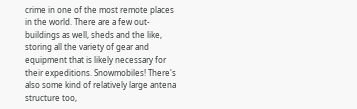crime in one of the most remote places in the world. There are a few out-buildings as well, sheds and the like, storing all the variety of gear and equipment that is likely necessary for their expeditions. Snowmobiles! There's also some kind of relatively large antena structure too,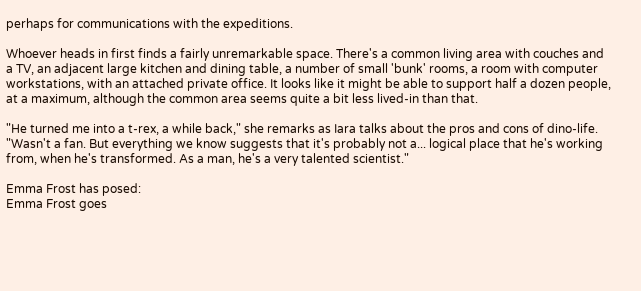perhaps for communications with the expeditions.

Whoever heads in first finds a fairly unremarkable space. There's a common living area with couches and a TV, an adjacent large kitchen and dining table, a number of small 'bunk' rooms, a room with computer workstations, with an attached private office. It looks like it might be able to support half a dozen people, at a maximum, although the common area seems quite a bit less lived-in than that.

"He turned me into a t-rex, a while back," she remarks as Iara talks about the pros and cons of dino-life. "Wasn't a fan. But everything we know suggests that it's probably not a... logical place that he's working from, when he's transformed. As a man, he's a very talented scientist."

Emma Frost has posed:
Emma Frost goes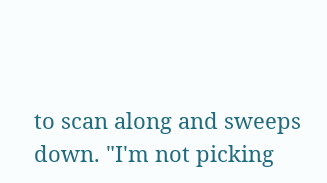to scan along and sweeps down. "I'm not picking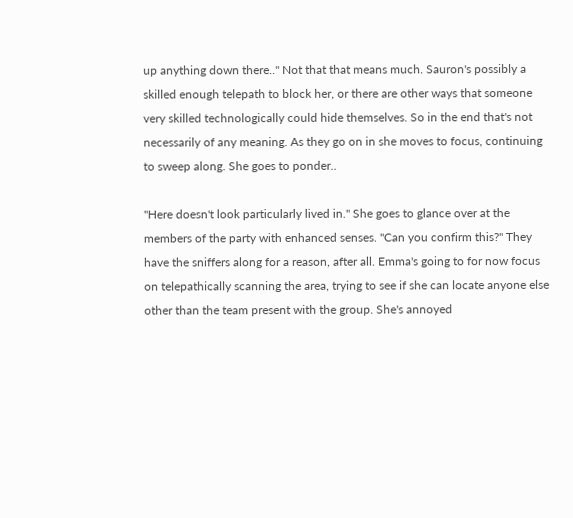up anything down there.." Not that that means much. Sauron's possibly a skilled enough telepath to block her, or there are other ways that someone very skilled technologically could hide themselves. So in the end that's not necessarily of any meaning. As they go on in she moves to focus, continuing to sweep along. She goes to ponder..

"Here doesn't look particularly lived in." She goes to glance over at the members of the party with enhanced senses. "Can you confirm this?" They have the sniffers along for a reason, after all. Emma's going to for now focus on telepathically scanning the area, trying to see if she can locate anyone else other than the team present with the group. She's annoyed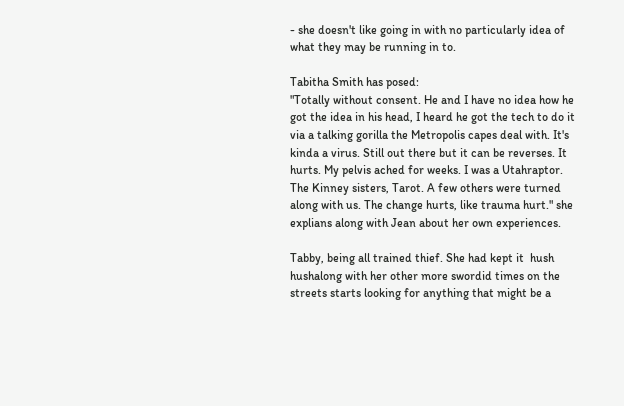- she doesn't like going in with no particularly idea of what they may be running in to.

Tabitha Smith has posed:
"Totally without consent. He and I have no idea how he got the idea in his head, I heard he got the tech to do it via a talking gorilla the Metropolis capes deal with. It's kinda a virus. Still out there but it can be reverses. It hurts. My pelvis ached for weeks. I was a Utahraptor. The Kinney sisters, Tarot. A few others were turned along with us. The change hurts, like trauma hurt." she explians along with Jean about her own experiences.

Tabby, being all trained thief. She had kept it  hush hushalong with her other more swordid times on the streets starts looking for anything that might be a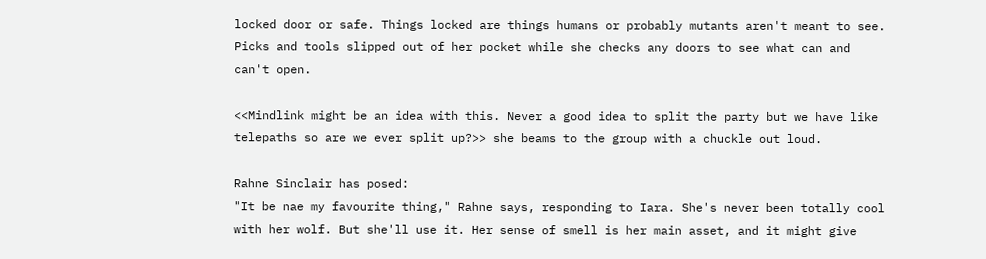locked door or safe. Things locked are things humans or probably mutants aren't meant to see. Picks and tools slipped out of her pocket while she checks any doors to see what can and can't open.

<<Mindlink might be an idea with this. Never a good idea to split the party but we have like telepaths so are we ever split up?>> she beams to the group with a chuckle out loud.

Rahne Sinclair has posed:
"It be nae my favourite thing," Rahne says, responding to Iara. She's never been totally cool with her wolf. But she'll use it. Her sense of smell is her main asset, and it might give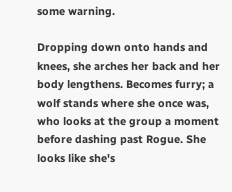some warning.

Dropping down onto hands and knees, she arches her back and her body lengthens. Becomes furry; a wolf stands where she once was, who looks at the group a moment before dashing past Rogue. She looks like she's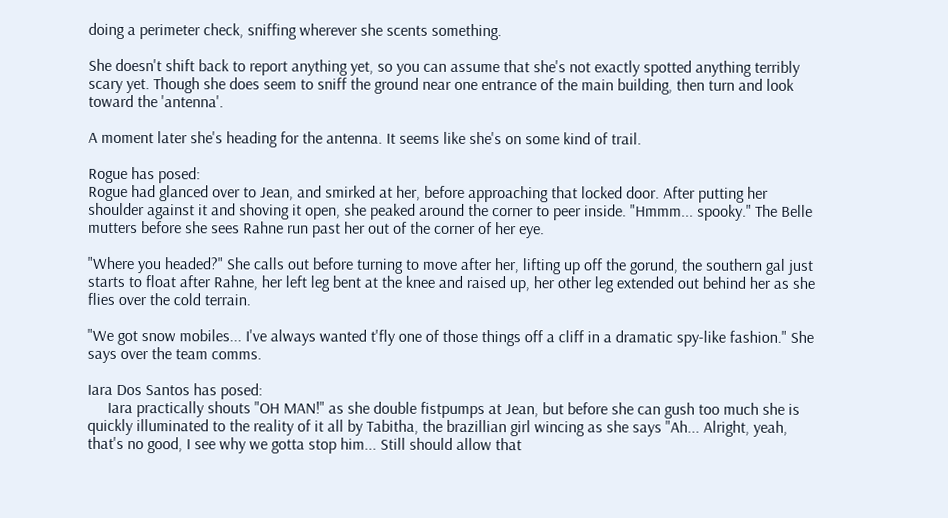doing a perimeter check, sniffing wherever she scents something.

She doesn't shift back to report anything yet, so you can assume that she's not exactly spotted anything terribly scary yet. Though she does seem to sniff the ground near one entrance of the main building, then turn and look toward the 'antenna'.

A moment later she's heading for the antenna. It seems like she's on some kind of trail.

Rogue has posed:
Rogue had glanced over to Jean, and smirked at her, before approaching that locked door. After putting her shoulder against it and shoving it open, she peaked around the corner to peer inside. "Hmmm... spooky." The Belle mutters before she sees Rahne run past her out of the corner of her eye.

"Where you headed?" She calls out before turning to move after her, lifting up off the gorund, the southern gal just starts to float after Rahne, her left leg bent at the knee and raised up, her other leg extended out behind her as she flies over the cold terrain.

"We got snow mobiles... I've always wanted t'fly one of those things off a cliff in a dramatic spy-like fashion." She says over the team comms.

Iara Dos Santos has posed:
     Iara practically shouts "OH MAN!" as she double fistpumps at Jean, but before she can gush too much she is quickly illuminated to the reality of it all by Tabitha, the brazillian girl wincing as she says "Ah... Alright, yeah, that's no good, I see why we gotta stop him... Still should allow that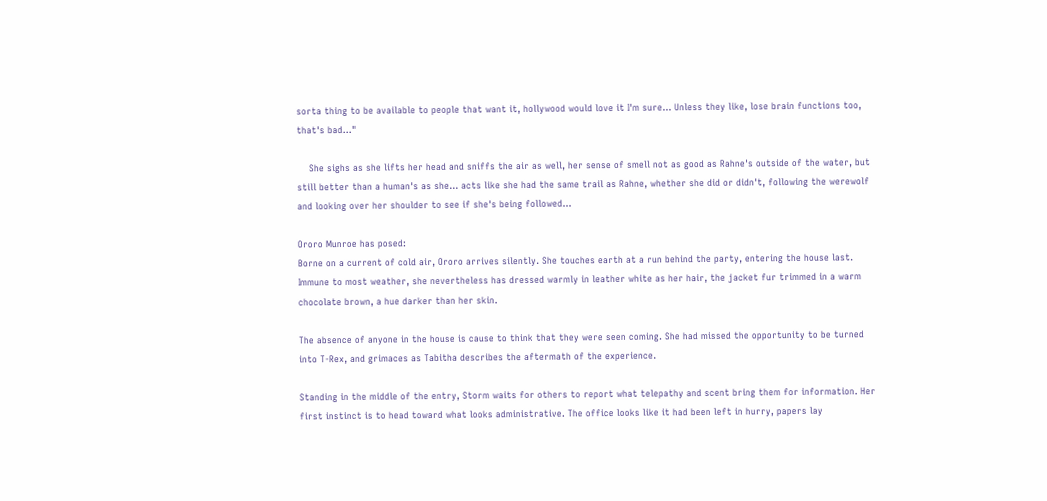sorta thing to be available to people that want it, hollywood would love it I'm sure... Unless they like, lose brain functions too, that's bad..."

    She sighs as she lifts her head and sniffs the air as well, her sense of smell not as good as Rahne's outside of the water, but still better than a human's as she... acts like she had the same trail as Rahne, whether she did or didn't, following the werewolf and looking over her shoulder to see if she's being followed...

Ororo Munroe has posed:
Borne on a current of cold air, Ororo arrives silently. She touches earth at a run behind the party, entering the house last. Immune to most weather, she nevertheless has dressed warmly in leather white as her hair, the jacket fur trimmed in a warm chocolate brown, a hue darker than her skin.

The absence of anyone in the house is cause to think that they were seen coming. She had missed the opportunity to be turned into T-Rex, and grimaces as Tabitha describes the aftermath of the experience.

Standing in the middle of the entry, Storm waits for others to report what telepathy and scent bring them for information. Her first instinct is to head toward what looks administrative. The office looks like it had been left in hurry, papers lay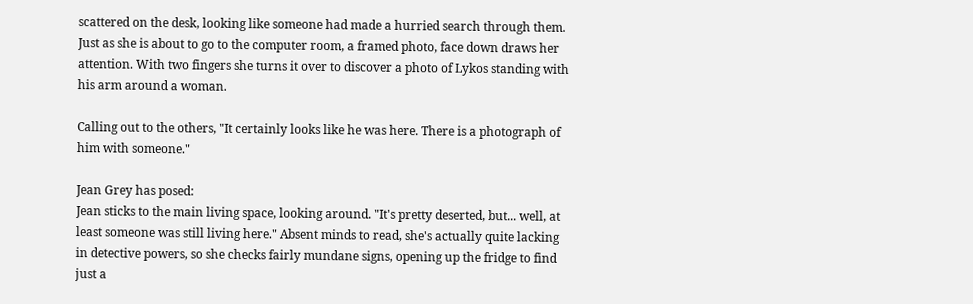scattered on the desk, looking like someone had made a hurried search through them. Just as she is about to go to the computer room, a framed photo, face down draws her attention. With two fingers she turns it over to discover a photo of Lykos standing with his arm around a woman.

Calling out to the others, "It certainly looks like he was here. There is a photograph of him with someone."

Jean Grey has posed:
Jean sticks to the main living space, looking around. "It's pretty deserted, but... well, at least someone was still living here." Absent minds to read, she's actually quite lacking in detective powers, so she checks fairly mundane signs, opening up the fridge to find just a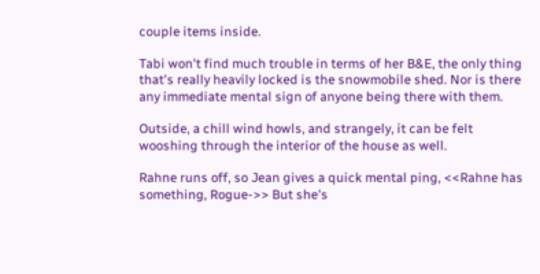couple items inside.

Tabi won't find much trouble in terms of her B&E, the only thing that's really heavily locked is the snowmobile shed. Nor is there any immediate mental sign of anyone being there with them.

Outside, a chill wind howls, and strangely, it can be felt wooshing through the interior of the house as well.

Rahne runs off, so Jean gives a quick mental ping, <<Rahne has something, Rogue->> But she's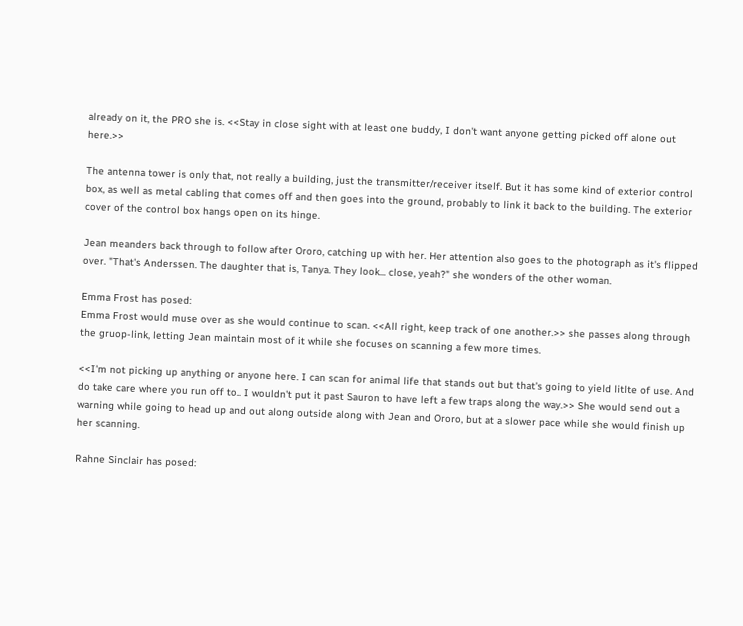already on it, the PRO she is. <<Stay in close sight with at least one buddy, I don't want anyone getting picked off alone out here.>>

The antenna tower is only that, not really a building, just the transmitter/receiver itself. But it has some kind of exterior control box, as well as metal cabling that comes off and then goes into the ground, probably to link it back to the building. The exterior cover of the control box hangs open on its hinge.

Jean meanders back through to follow after Ororo, catching up with her. Her attention also goes to the photograph as it's flipped over. "That's Anderssen. The daughter that is, Tanya. They look... close, yeah?" she wonders of the other woman.

Emma Frost has posed:
Emma Frost would muse over as she would continue to scan. <<All right, keep track of one another.>> she passes along through the gruop-link, letting Jean maintain most of it while she focuses on scanning a few more times.

<<I'm not picking up anything or anyone here. I can scan for animal life that stands out but that's going to yield litlte of use. And do take care where you run off to.. I wouldn't put it past Sauron to have left a few traps along the way.>> She would send out a warning while going to head up and out along outside along with Jean and Ororo, but at a slower pace while she would finish up her scanning.

Rahne Sinclair has posed: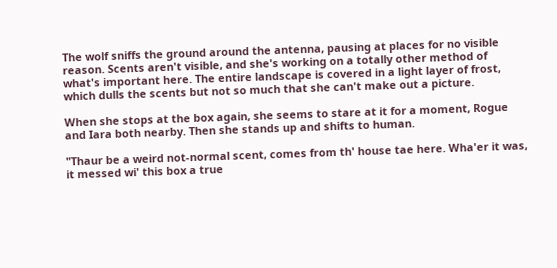The wolf sniffs the ground around the antenna, pausing at places for no visible reason. Scents aren't visible, and she's working on a totally other method of what's important here. The entire landscape is covered in a light layer of frost, which dulls the scents but not so much that she can't make out a picture.

When she stops at the box again, she seems to stare at it for a moment, Rogue and Iara both nearby. Then she stands up and shifts to human.

"Thaur be a weird not-normal scent, comes from th' house tae here. Wha'er it was, it messed wi' this box a true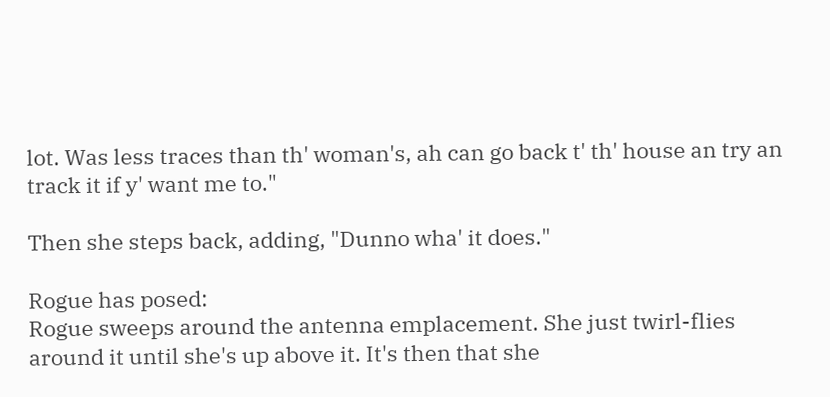lot. Was less traces than th' woman's, ah can go back t' th' house an try an track it if y' want me to."

Then she steps back, adding, "Dunno wha' it does."

Rogue has posed:
Rogue sweeps around the antenna emplacement. She just twirl-flies around it until she's up above it. It's then that she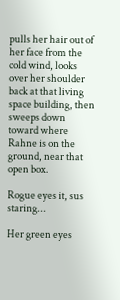pulls her hair out of her face from the cold wind, looks over her shoulder back at that living space building, then sweeps down toward where Rahne is on the ground, near that open box.

Rogue eyes it, sus staring...

Her green eyes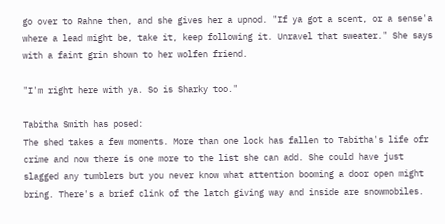go over to Rahne then, and she gives her a upnod. "If ya got a scent, or a sense'a where a lead might be, take it, keep following it. Unravel that sweater." She says with a faint grin shown to her wolfen friend.

"I'm right here with ya. So is Sharky too."

Tabitha Smith has posed:
The shed takes a few moments. More than one lock has fallen to Tabitha's life ofr crime and now there is one more to the list she can add. She could have just slagged any tumblers but you never know what attention booming a door open might bring. There's a brief clink of the latch giving way and inside are snowmobiles.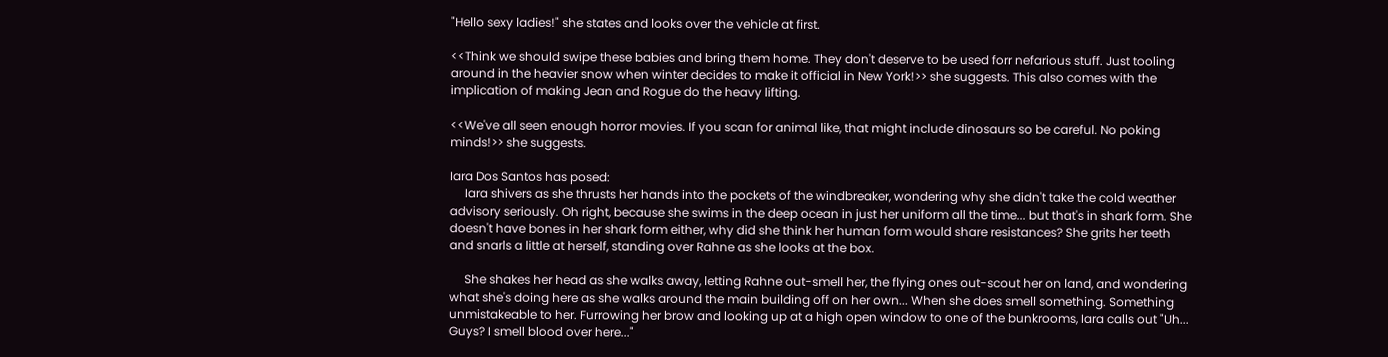"Hello sexy ladies!" she states and looks over the vehicle at first.

<<Think we should swipe these babies and bring them home. They don't deserve to be used forr nefarious stuff. Just tooling around in the heavier snow when winter decides to make it official in New York!>> she suggests. This also comes with the implication of making Jean and Rogue do the heavy lifting.

<<We've all seen enough horror movies. If you scan for animal like, that might include dinosaurs so be careful. No poking minds!>> she suggests.

Iara Dos Santos has posed:
     Iara shivers as she thrusts her hands into the pockets of the windbreaker, wondering why she didn't take the cold weather advisory seriously. Oh right, because she swims in the deep ocean in just her uniform all the time... but that's in shark form. She doesn't have bones in her shark form either, why did she think her human form would share resistances? She grits her teeth and snarls a little at herself, standing over Rahne as she looks at the box.

     She shakes her head as she walks away, letting Rahne out-smell her, the flying ones out-scout her on land, and wondering what she's doing here as she walks around the main building off on her own... When she does smell something. Something unmistakeable to her. Furrowing her brow and looking up at a high open window to one of the bunkrooms, Iara calls out "Uh... Guys? I smell blood over here..."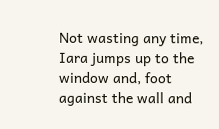Not wasting any time, Iara jumps up to the window and, foot against the wall and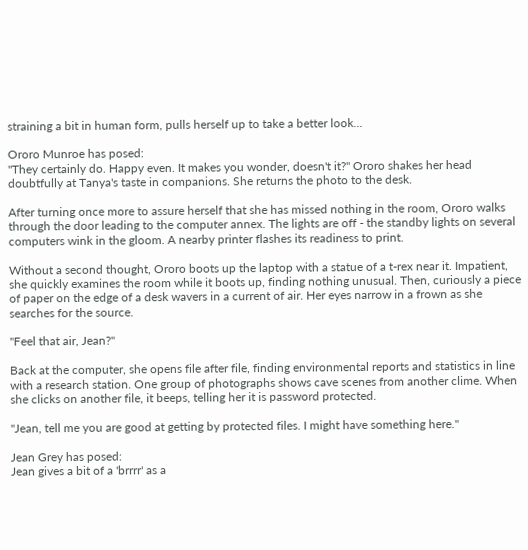straining a bit in human form, pulls herself up to take a better look...

Ororo Munroe has posed:
"They certainly do. Happy even. It makes you wonder, doesn't it?" Ororo shakes her head doubtfully at Tanya's taste in companions. She returns the photo to the desk.

After turning once more to assure herself that she has missed nothing in the room, Ororo walks through the door leading to the computer annex. The lights are off - the standby lights on several computers wink in the gloom. A nearby printer flashes its readiness to print.

Without a second thought, Ororo boots up the laptop with a statue of a t-rex near it. Impatient, she quickly examines the room while it boots up, finding nothing unusual. Then, curiously a piece of paper on the edge of a desk wavers in a current of air. Her eyes narrow in a frown as she searches for the source.

"Feel that air, Jean?"

Back at the computer, she opens file after file, finding environmental reports and statistics in line with a research station. One group of photographs shows cave scenes from another clime. When she clicks on another file, it beeps, telling her it is password protected.

"Jean, tell me you are good at getting by protected files. I might have something here."

Jean Grey has posed:
Jean gives a bit of a 'brrrr' as a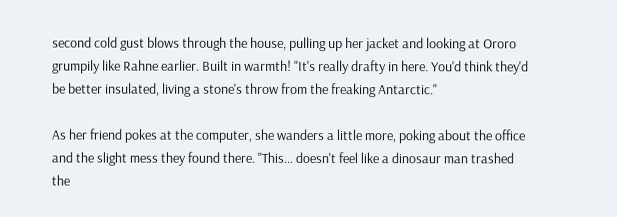second cold gust blows through the house, pulling up her jacket and looking at Ororo grumpily like Rahne earlier. Built in warmth! "It's really drafty in here. You'd think they'd be better insulated, living a stone's throw from the freaking Antarctic."

As her friend pokes at the computer, she wanders a little more, poking about the office and the slight mess they found there. "This... doesn't feel like a dinosaur man trashed the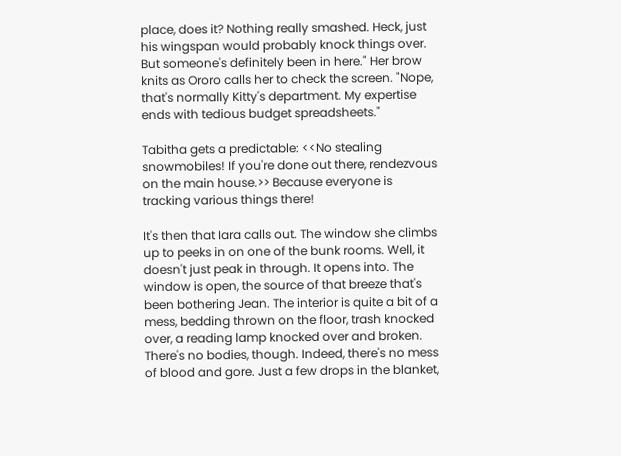place, does it? Nothing really smashed. Heck, just his wingspan would probably knock things over. But someone's definitely been in here." Her brow knits as Ororo calls her to check the screen. "Nope, that's normally Kitty's department. My expertise ends with tedious budget spreadsheets."

Tabitha gets a predictable: <<No stealing snowmobiles! If you're done out there, rendezvous on the main house.>> Because everyone is tracking various things there!

It's then that Iara calls out. The window she climbs up to peeks in on one of the bunk rooms. Well, it doesn't just peak in through. It opens into. The window is open, the source of that breeze that's been bothering Jean. The interior is quite a bit of a mess, bedding thrown on the floor, trash knocked over, a reading lamp knocked over and broken. There's no bodies, though. Indeed, there's no mess of blood and gore. Just a few drops in the blanket,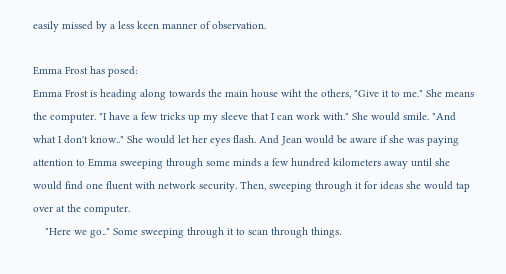easily missed by a less keen manner of observation.

Emma Frost has posed:
Emma Frost is heading along towards the main house wiht the others, "Give it to me." She means the computer. "I have a few tricks up my sleeve that I can work with." She would smile. "And what I don't know.." She would let her eyes flash. And Jean would be aware if she was paying attention to Emma sweeping through some minds a few hundred kilometers away until she would find one fluent with network security. Then, sweeping through it for ideas she would tap over at the computer.
    "Here we go.." Some sweeping through it to scan through things.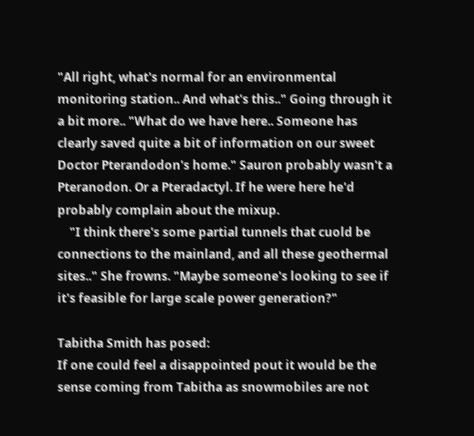"All right, what's normal for an environmental monitoring station.. And what's this.." Going through it a bit more.. "What do we have here.. Someone has clearly saved quite a bit of information on our sweet Doctor Pterandodon's home." Sauron probably wasn't a Pteranodon. Or a Pteradactyl. If he were here he'd probably complain about the mixup.
    "I think there's some partial tunnels that cuold be connections to the mainland, and all these geothermal sites.." She frowns. "Maybe someone's looking to see if it's feasible for large scale power generation?"

Tabitha Smith has posed:
If one could feel a disappointed pout it would be the sense coming from Tabitha as snowmobiles are not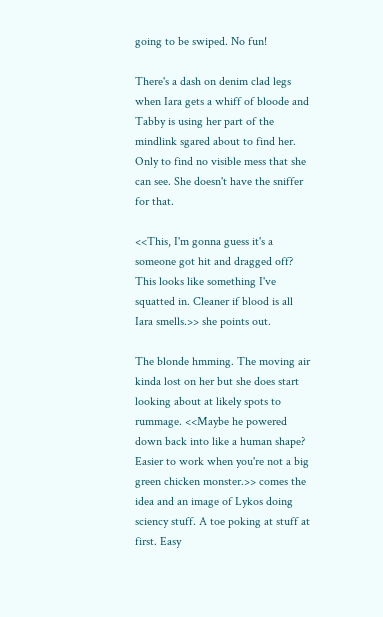going to be swiped. No fun!

There's a dash on denim clad legs when Iara gets a whiff of bloode and Tabby is using her part of the mindlink sgared about to find her. Only to find no visible mess that she can see. She doesn't have the sniffer for that.

<<This, I'm gonna guess it's a someone got hit and dragged off? This looks like something I've squatted in. Cleaner if blood is all Iara smells.>> she points out.

The blonde hmming. The moving air kinda lost on her but she does start looking about at likely spots to rummage. <<Maybe he powered down back into like a human shape? Easier to work when you're not a big green chicken monster.>> comes the idea and an image of Lykos doing sciency stuff. A toe poking at stuff at first. Easy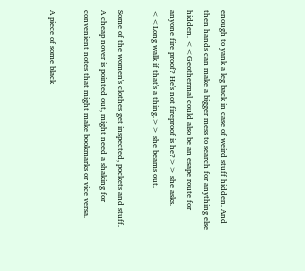enough to yank a leg back in case of weird stuff hidden. And then hands can make a bigger mess to search for anything else hidden. <<Geothermal could also be an esape route for anyone fire proof? He's not fireproof is he?>> she asks. <<Long walk if that's a thing.>> she beams out.

Some of the women's clothes get inspected, pockets and stuff. A cheap nover is pointed out, might need a shaking for convenient notes that might make bookmarks or vice versa.

A piece of some black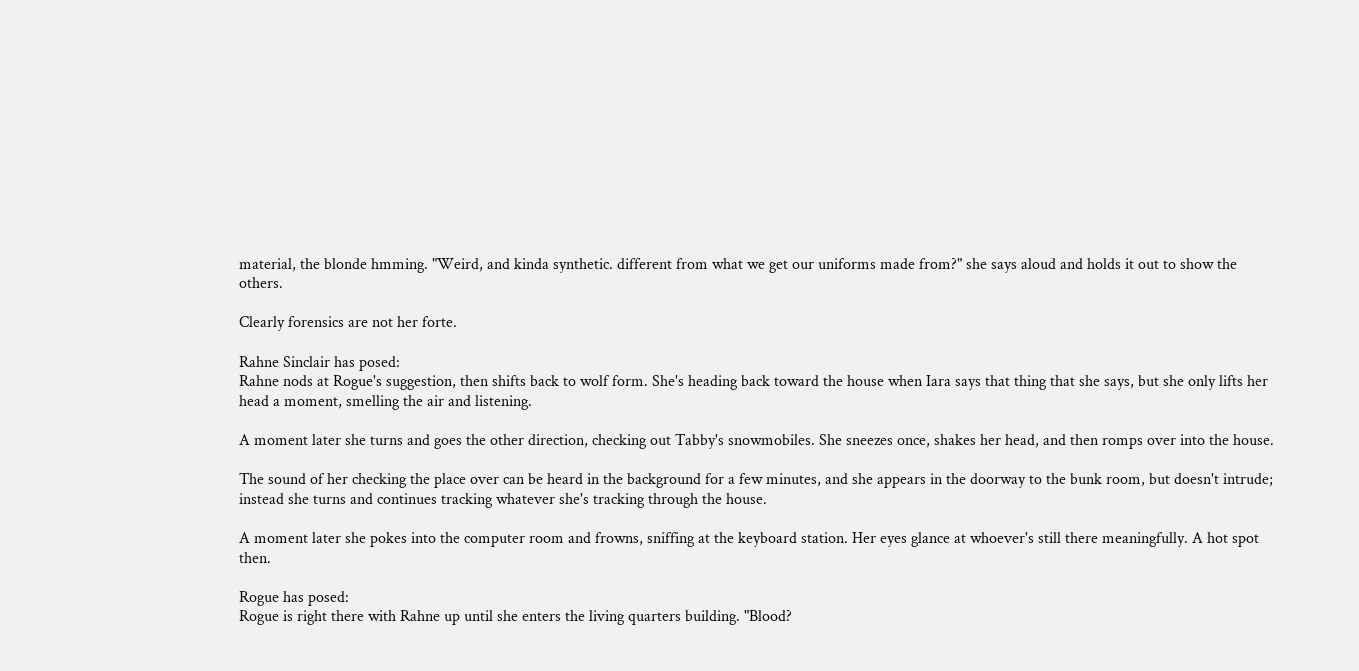material, the blonde hmming. "Weird, and kinda synthetic. different from what we get our uniforms made from?" she says aloud and holds it out to show the others.

Clearly forensics are not her forte.

Rahne Sinclair has posed:
Rahne nods at Rogue's suggestion, then shifts back to wolf form. She's heading back toward the house when Iara says that thing that she says, but she only lifts her head a moment, smelling the air and listening.

A moment later she turns and goes the other direction, checking out Tabby's snowmobiles. She sneezes once, shakes her head, and then romps over into the house.

The sound of her checking the place over can be heard in the background for a few minutes, and she appears in the doorway to the bunk room, but doesn't intrude; instead she turns and continues tracking whatever she's tracking through the house.

A moment later she pokes into the computer room and frowns, sniffing at the keyboard station. Her eyes glance at whoever's still there meaningfully. A hot spot then.

Rogue has posed:
Rogue is right there with Rahne up until she enters the living quarters building. "Blood?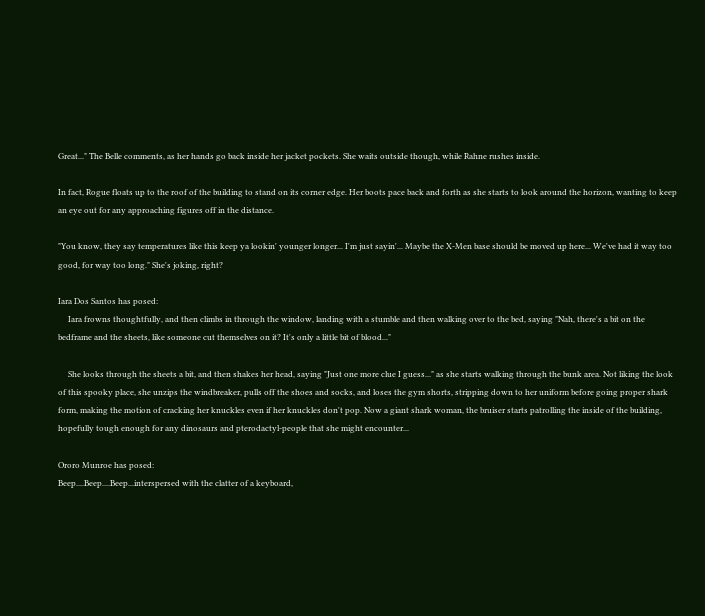Great..." The Belle comments, as her hands go back inside her jacket pockets. She waits outside though, while Rahne rushes inside.

In fact, Rogue floats up to the roof of the building to stand on its corner edge. Her boots pace back and forth as she starts to look around the horizon, wanting to keep an eye out for any approaching figures off in the distance.

"You know, they say temperatures like this keep ya lookin' younger longer... I'm just sayin'... Maybe the X-Men base should be moved up here... We've had it way too good, for way too long." She's joking, right?

Iara Dos Santos has posed:
     Iara frowns thoughtfully, and then climbs in through the window, landing with a stumble and then walking over to the bed, saying "Nah, there's a bit on the bedframe and the sheets, like someone cut themselves on it? It's only a little bit of blood..."

     She looks through the sheets a bit, and then shakes her head, saying "Just one more clue I guess..." as she starts walking through the bunk area. Not liking the look of this spooky place, she unzips the windbreaker, pulls off the shoes and socks, and loses the gym shorts, stripping down to her uniform before going proper shark form, making the motion of cracking her knuckles even if her knuckles don't pop. Now a giant shark woman, the bruiser starts patrolling the inside of the building, hopefully tough enough for any dinosaurs and pterodactyl-people that she might encounter...

Ororo Munroe has posed:
Beep....Beep....Beep...interspersed with the clatter of a keyboard,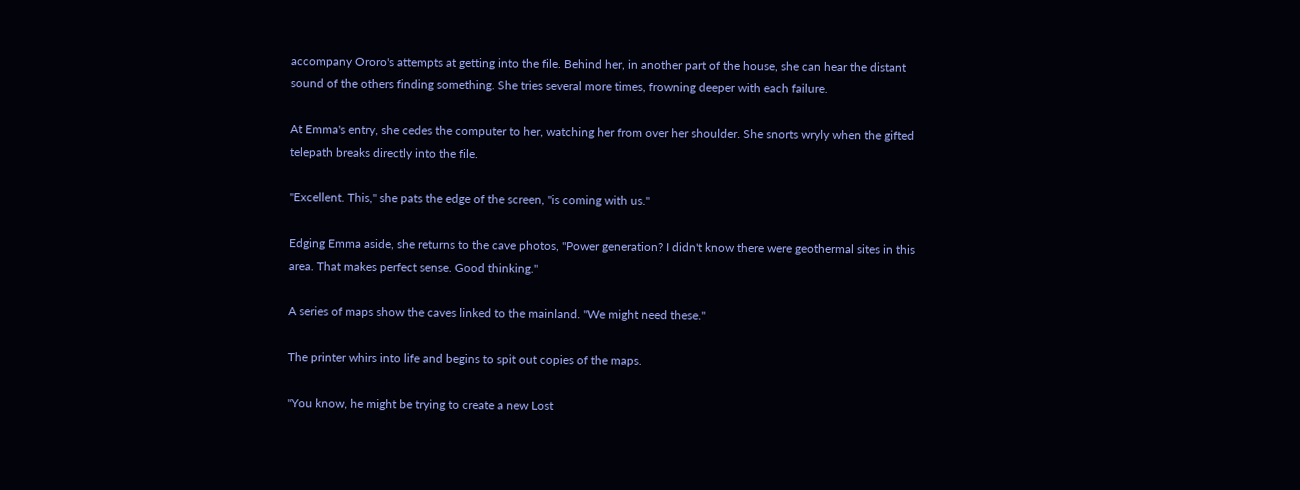accompany Ororo's attempts at getting into the file. Behind her, in another part of the house, she can hear the distant sound of the others finding something. She tries several more times, frowning deeper with each failure.

At Emma's entry, she cedes the computer to her, watching her from over her shoulder. She snorts wryly when the gifted telepath breaks directly into the file.

"Excellent. This," she pats the edge of the screen, "is coming with us."

Edging Emma aside, she returns to the cave photos, "Power generation? I didn't know there were geothermal sites in this area. That makes perfect sense. Good thinking."

A series of maps show the caves linked to the mainland. "We might need these."

The printer whirs into life and begins to spit out copies of the maps.

"You know, he might be trying to create a new Lost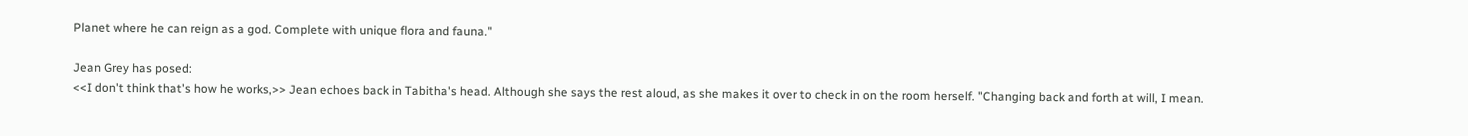Planet where he can reign as a god. Complete with unique flora and fauna."

Jean Grey has posed:
<<I don't think that's how he works,>> Jean echoes back in Tabitha's head. Although she says the rest aloud, as she makes it over to check in on the room herself. "Changing back and forth at will, I mean.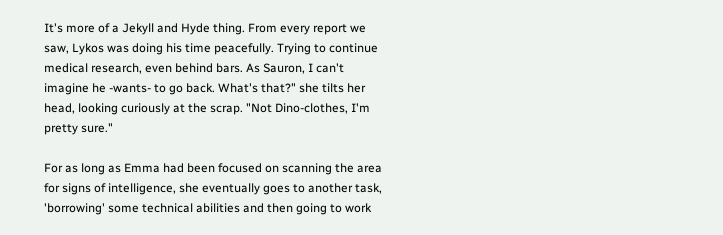It's more of a Jekyll and Hyde thing. From every report we saw, Lykos was doing his time peacefully. Trying to continue medical research, even behind bars. As Sauron, I can't imagine he -wants- to go back. What's that?" she tilts her head, looking curiously at the scrap. "Not Dino-clothes, I'm pretty sure."

For as long as Emma had been focused on scanning the area for signs of intelligence, she eventually goes to another task, 'borrowing' some technical abilities and then going to work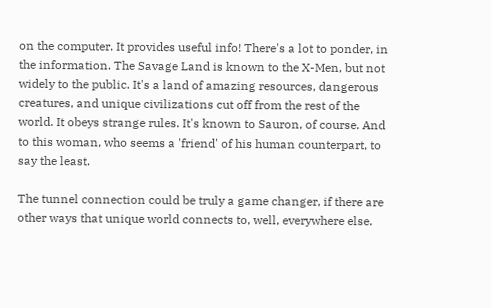on the computer. It provides useful info! There's a lot to ponder, in the information. The Savage Land is known to the X-Men, but not widely to the public. It's a land of amazing resources, dangerous creatures, and unique civilizations cut off from the rest of the world. It obeys strange rules. It's known to Sauron, of course. And to this woman, who seems a 'friend' of his human counterpart, to say the least.

The tunnel connection could be truly a game changer, if there are other ways that unique world connects to, well, everywhere else.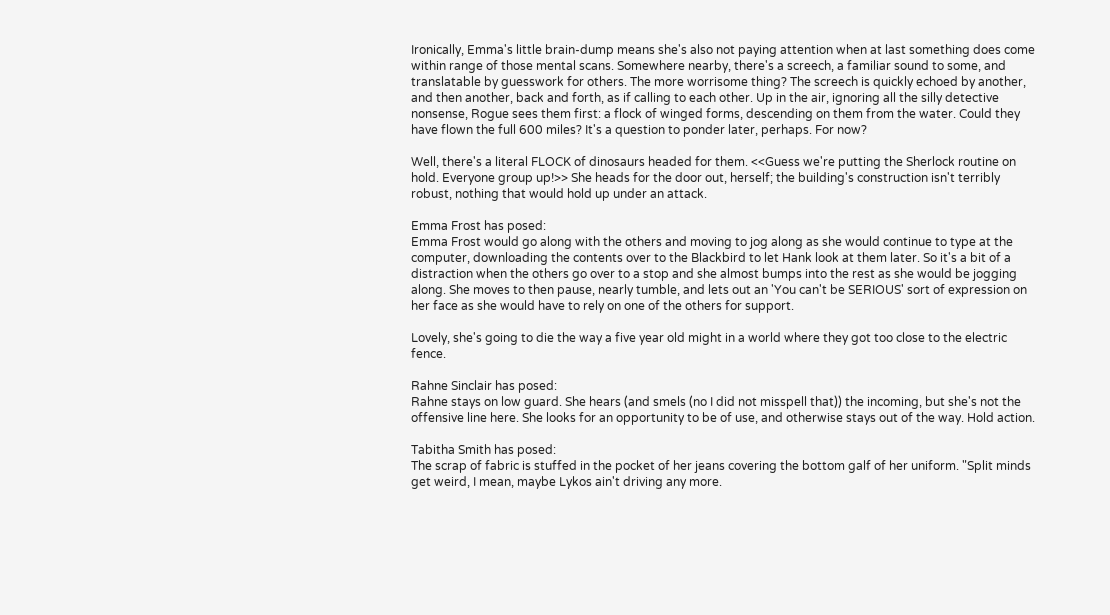Ironically, Emma's little brain-dump means she's also not paying attention when at last something does come within range of those mental scans. Somewhere nearby, there's a screech, a familiar sound to some, and translatable by guesswork for others. The more worrisome thing? The screech is quickly echoed by another, and then another, back and forth, as if calling to each other. Up in the air, ignoring all the silly detective nonsense, Rogue sees them first: a flock of winged forms, descending on them from the water. Could they have flown the full 600 miles? It's a question to ponder later, perhaps. For now?

Well, there's a literal FLOCK of dinosaurs headed for them. <<Guess we're putting the Sherlock routine on hold. Everyone group up!>> She heads for the door out, herself; the building's construction isn't terribly robust, nothing that would hold up under an attack.

Emma Frost has posed:
Emma Frost would go along with the others and moving to jog along as she would continue to type at the computer, downloading the contents over to the Blackbird to let Hank look at them later. So it's a bit of a distraction when the others go over to a stop and she almost bumps into the rest as she would be jogging along. She moves to then pause, nearly tumble, and lets out an 'You can't be SERIOUS' sort of expression on her face as she would have to rely on one of the others for support.

Lovely, she's going to die the way a five year old might in a world where they got too close to the electric fence.

Rahne Sinclair has posed:
Rahne stays on low guard. She hears (and smels (no I did not misspell that)) the incoming, but she's not the offensive line here. She looks for an opportunity to be of use, and otherwise stays out of the way. Hold action.

Tabitha Smith has posed:
The scrap of fabric is stuffed in the pocket of her jeans covering the bottom galf of her uniform. "Split minds get weird, I mean, maybe Lykos ain't driving any more.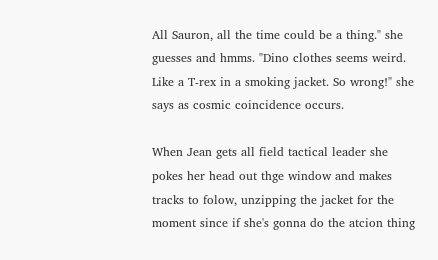All Sauron, all the time could be a thing." she guesses and hmms. "Dino clothes seems weird. Like a T-rex in a smoking jacket. So wrong!" she says as cosmic coincidence occurs.

When Jean gets all field tactical leader she pokes her head out thge window and makes tracks to folow, unzipping the jacket for the moment since if she's gonna do the atcion thing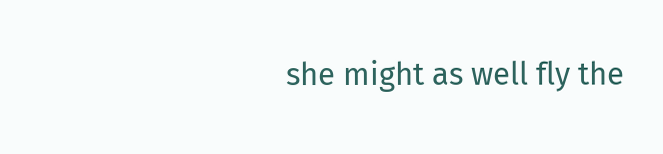she might as well fly the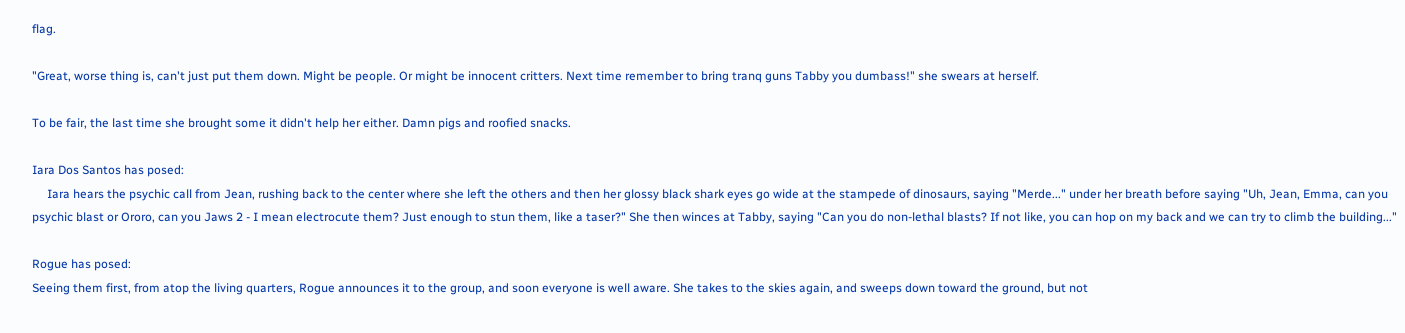flag.

"Great, worse thing is, can't just put them down. Might be people. Or might be innocent critters. Next time remember to bring tranq guns Tabby you dumbass!" she swears at herself.

To be fair, the last time she brought some it didn't help her either. Damn pigs and roofied snacks.

Iara Dos Santos has posed:
     Iara hears the psychic call from Jean, rushing back to the center where she left the others and then her glossy black shark eyes go wide at the stampede of dinosaurs, saying "Merde..." under her breath before saying "Uh, Jean, Emma, can you psychic blast or Ororo, can you Jaws 2 - I mean electrocute them? Just enough to stun them, like a taser?" She then winces at Tabby, saying "Can you do non-lethal blasts? If not like, you can hop on my back and we can try to climb the building..."

Rogue has posed:
Seeing them first, from atop the living quarters, Rogue announces it to the group, and soon everyone is well aware. She takes to the skies again, and sweeps down toward the ground, but not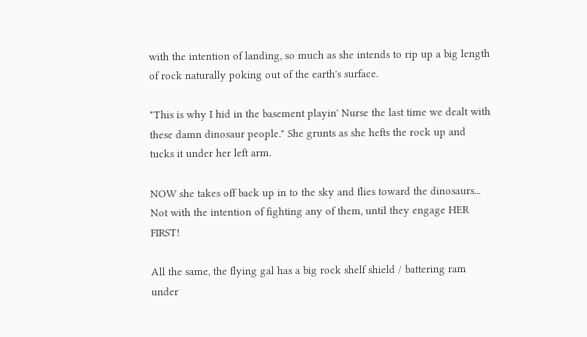with the intention of landing, so much as she intends to rip up a big length of rock naturally poking out of the earth's surface.

"This is why I hid in the basement playin' Nurse the last time we dealt with these damn dinosaur people." She grunts as she hefts the rock up and tucks it under her left arm.

NOW she takes off back up in to the sky and flies toward the dinosaurs... Not with the intention of fighting any of them, until they engage HER FIRST!

All the same, the flying gal has a big rock shelf shield / battering ram under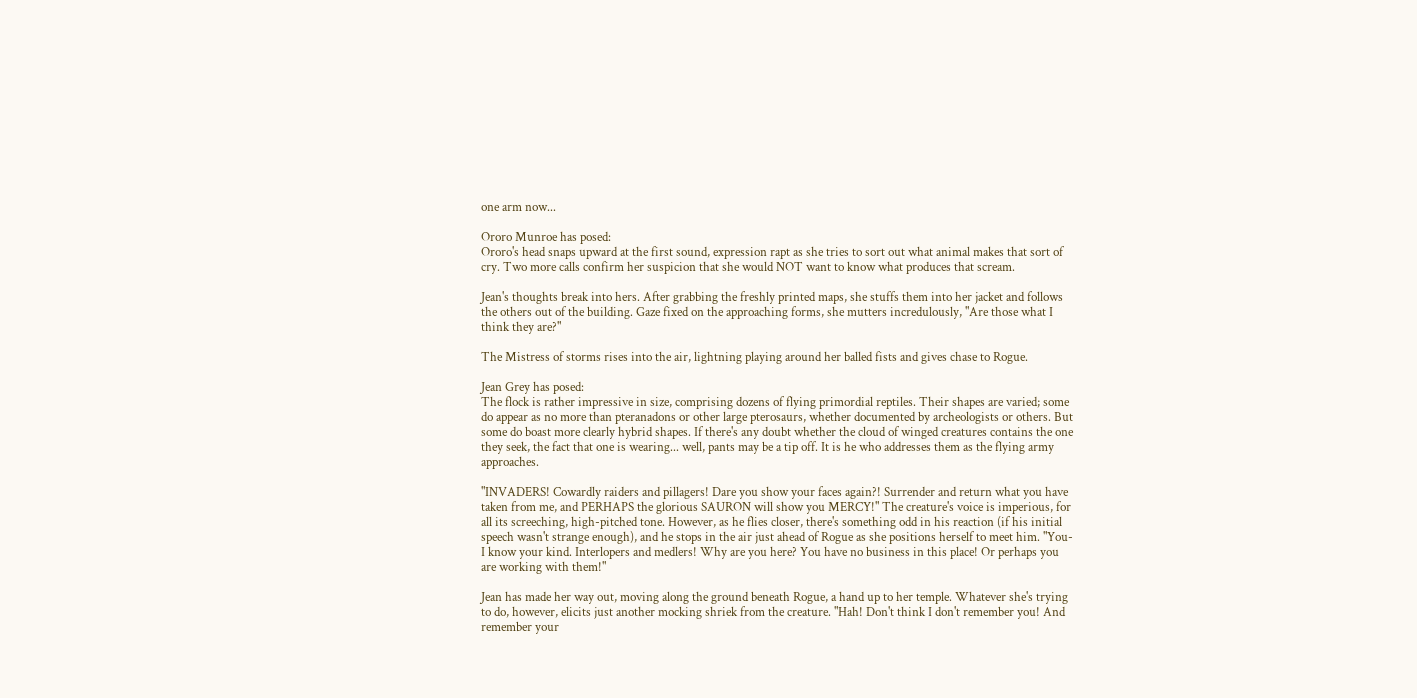one arm now...

Ororo Munroe has posed:
Ororo's head snaps upward at the first sound, expression rapt as she tries to sort out what animal makes that sort of cry. Two more calls confirm her suspicion that she would NOT want to know what produces that scream.

Jean's thoughts break into hers. After grabbing the freshly printed maps, she stuffs them into her jacket and follows the others out of the building. Gaze fixed on the approaching forms, she mutters incredulously, "Are those what I think they are?"

The Mistress of storms rises into the air, lightning playing around her balled fists and gives chase to Rogue.

Jean Grey has posed:
The flock is rather impressive in size, comprising dozens of flying primordial reptiles. Their shapes are varied; some do appear as no more than pteranadons or other large pterosaurs, whether documented by archeologists or others. But some do boast more clearly hybrid shapes. If there's any doubt whether the cloud of winged creatures contains the one they seek, the fact that one is wearing... well, pants may be a tip off. It is he who addresses them as the flying army approaches.

"INVADERS! Cowardly raiders and pillagers! Dare you show your faces again?! Surrender and return what you have taken from me, and PERHAPS the glorious SAURON will show you MERCY!" The creature's voice is imperious, for all its screeching, high-pitched tone. However, as he flies closer, there's something odd in his reaction (if his initial speech wasn't strange enough), and he stops in the air just ahead of Rogue as she positions herself to meet him. "You- I know your kind. Interlopers and medlers! Why are you here? You have no business in this place! Or perhaps you are working with them!"

Jean has made her way out, moving along the ground beneath Rogue, a hand up to her temple. Whatever she's trying to do, however, elicits just another mocking shriek from the creature. "Hah! Don't think I don't remember you! And remember your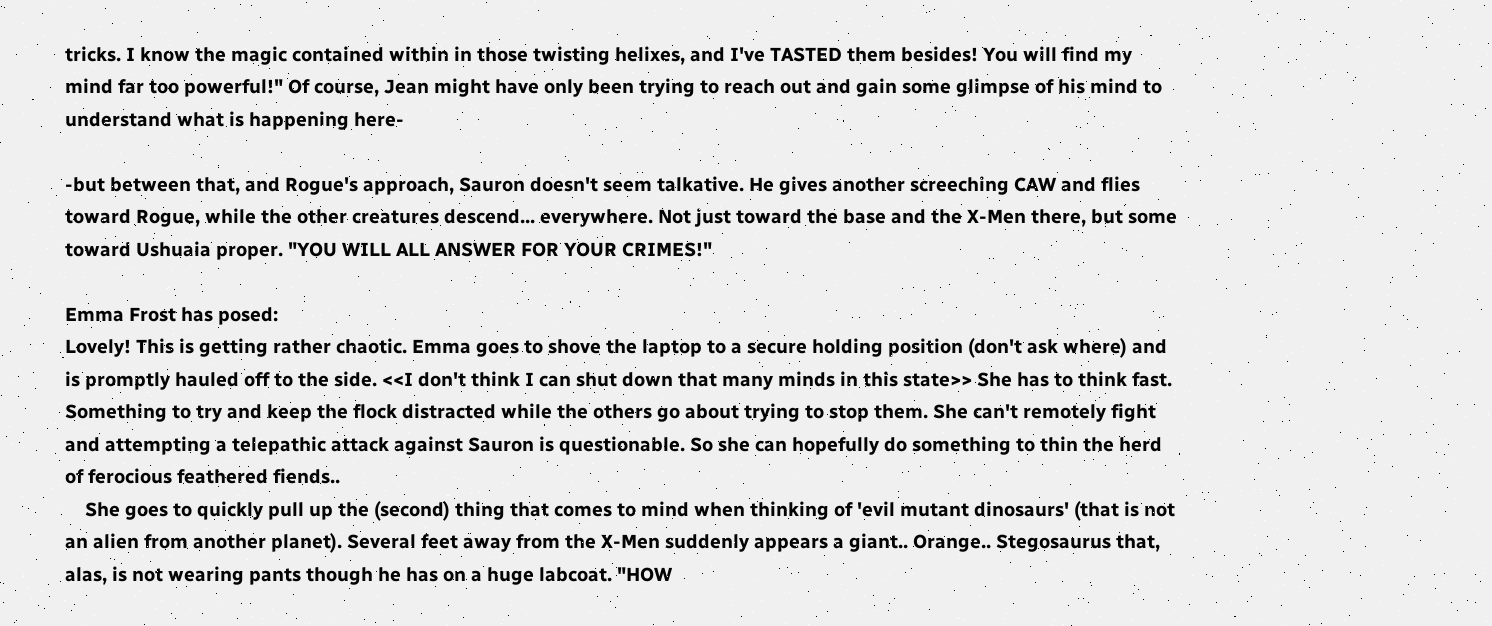tricks. I know the magic contained within in those twisting helixes, and I've TASTED them besides! You will find my mind far too powerful!" Of course, Jean might have only been trying to reach out and gain some glimpse of his mind to understand what is happening here-

-but between that, and Rogue's approach, Sauron doesn't seem talkative. He gives another screeching CAW and flies toward Rogue, while the other creatures descend... everywhere. Not just toward the base and the X-Men there, but some toward Ushuaia proper. "YOU WILL ALL ANSWER FOR YOUR CRIMES!"

Emma Frost has posed:
Lovely! This is getting rather chaotic. Emma goes to shove the laptop to a secure holding position (don't ask where) and is promptly hauled off to the side. <<I don't think I can shut down that many minds in this state>> She has to think fast. Something to try and keep the flock distracted while the others go about trying to stop them. She can't remotely fight and attempting a telepathic attack against Sauron is questionable. So she can hopefully do something to thin the herd of ferocious feathered fiends..
    She goes to quickly pull up the (second) thing that comes to mind when thinking of 'evil mutant dinosaurs' (that is not an alien from another planet). Several feet away from the X-Men suddenly appears a giant.. Orange.. Stegosaurus that, alas, is not wearing pants though he has on a huge labcoat. "HOW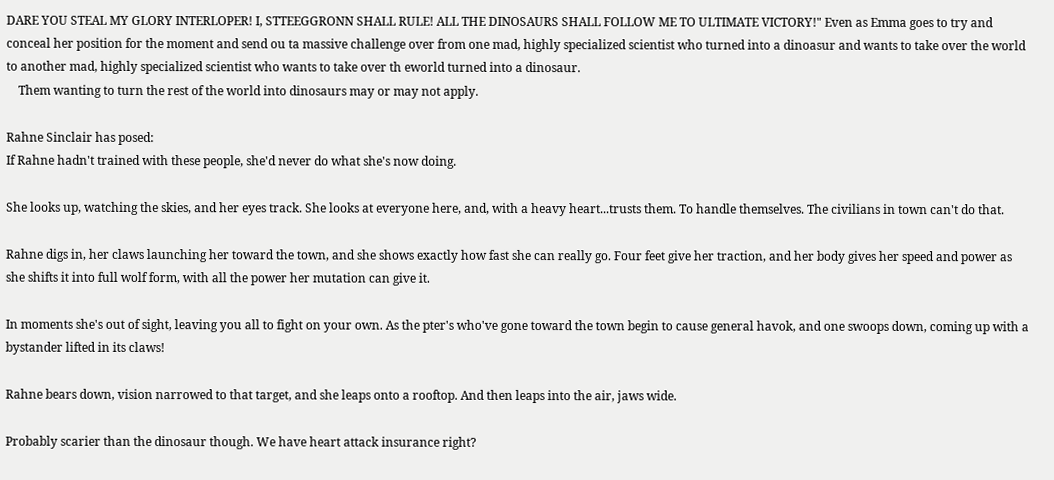DARE YOU STEAL MY GLORY INTERLOPER! I, STTEEGGRONN SHALL RULE! ALL THE DINOSAURS SHALL FOLLOW ME TO ULTIMATE VICTORY!" Even as Emma goes to try and conceal her position for the moment and send ou ta massive challenge over from one mad, highly specialized scientist who turned into a dinoasur and wants to take over the world to another mad, highly specialized scientist who wants to take over th eworld turned into a dinosaur.
    Them wanting to turn the rest of the world into dinosaurs may or may not apply.

Rahne Sinclair has posed:
If Rahne hadn't trained with these people, she'd never do what she's now doing.

She looks up, watching the skies, and her eyes track. She looks at everyone here, and, with a heavy heart...trusts them. To handle themselves. The civilians in town can't do that.

Rahne digs in, her claws launching her toward the town, and she shows exactly how fast she can really go. Four feet give her traction, and her body gives her speed and power as she shifts it into full wolf form, with all the power her mutation can give it.

In moments she's out of sight, leaving you all to fight on your own. As the pter's who've gone toward the town begin to cause general havok, and one swoops down, coming up with a bystander lifted in its claws!

Rahne bears down, vision narrowed to that target, and she leaps onto a rooftop. And then leaps into the air, jaws wide.

Probably scarier than the dinosaur though. We have heart attack insurance right?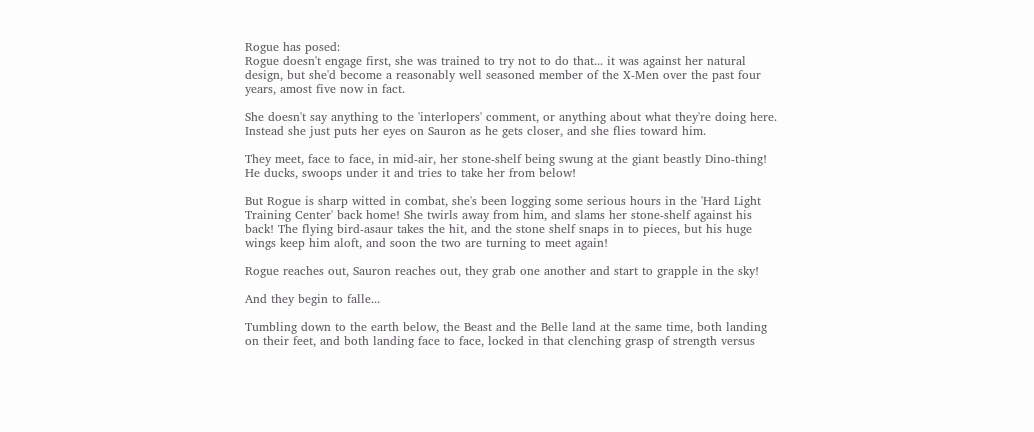Rogue has posed:
Rogue doesn't engage first, she was trained to try not to do that... it was against her natural design, but she'd become a reasonably well seasoned member of the X-Men over the past four years, amost five now in fact.

She doesn't say anything to the 'interlopers' comment, or anything about what they're doing here. Instead she just puts her eyes on Sauron as he gets closer, and she flies toward him.

They meet, face to face, in mid-air, her stone-shelf being swung at the giant beastly Dino-thing! He ducks, swoops under it and tries to take her from below!

But Rogue is sharp witted in combat, she's been logging some serious hours in the 'Hard Light Training Center' back home! She twirls away from him, and slams her stone-shelf against his back! The flying bird-asaur takes the hit, and the stone shelf snaps in to pieces, but his huge wings keep him aloft, and soon the two are turning to meet again!

Rogue reaches out, Sauron reaches out, they grab one another and start to grapple in the sky!

And they begin to falle...

Tumbling down to the earth below, the Beast and the Belle land at the same time, both landing on their feet, and both landing face to face, locked in that clenching grasp of strength versus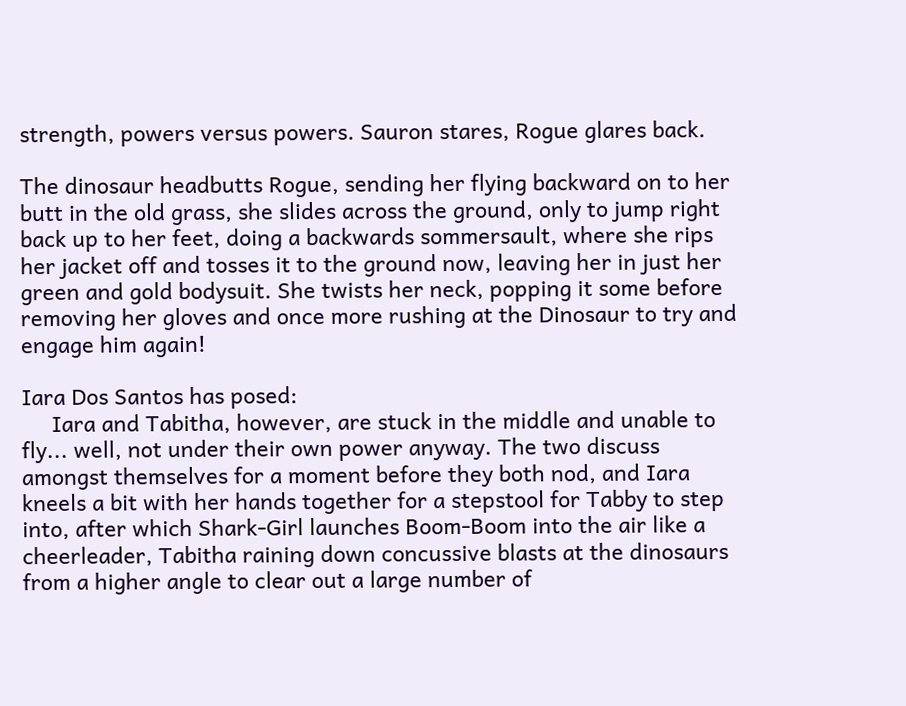strength, powers versus powers. Sauron stares, Rogue glares back.

The dinosaur headbutts Rogue, sending her flying backward on to her butt in the old grass, she slides across the ground, only to jump right back up to her feet, doing a backwards sommersault, where she rips her jacket off and tosses it to the ground now, leaving her in just her green and gold bodysuit. She twists her neck, popping it some before removing her gloves and once more rushing at the Dinosaur to try and engage him again!

Iara Dos Santos has posed:
     Iara and Tabitha, however, are stuck in the middle and unable to fly... well, not under their own power anyway. The two discuss amongst themselves for a moment before they both nod, and Iara kneels a bit with her hands together for a stepstool for Tabby to step into, after which Shark-Girl launches Boom-Boom into the air like a cheerleader, Tabitha raining down concussive blasts at the dinosaurs from a higher angle to clear out a large number of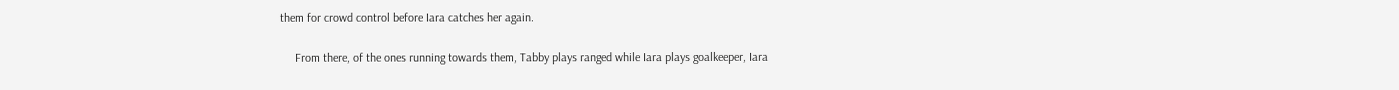them for crowd control before Iara catches her again.

     From there, of the ones running towards them, Tabby plays ranged while Iara plays goalkeeper, Iara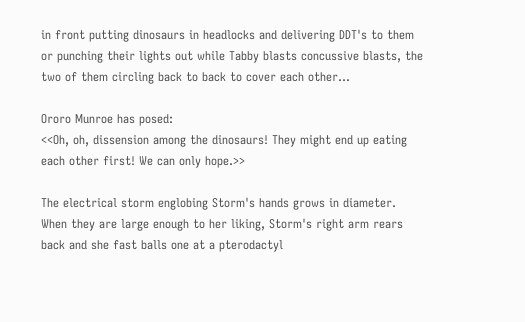in front putting dinosaurs in headlocks and delivering DDT's to them or punching their lights out while Tabby blasts concussive blasts, the two of them circling back to back to cover each other...

Ororo Munroe has posed:
<<Oh, oh, dissension among the dinosaurs! They might end up eating each other first! We can only hope.>>

The electrical storm englobing Storm's hands grows in diameter. When they are large enough to her liking, Storm's right arm rears back and she fast balls one at a pterodactyl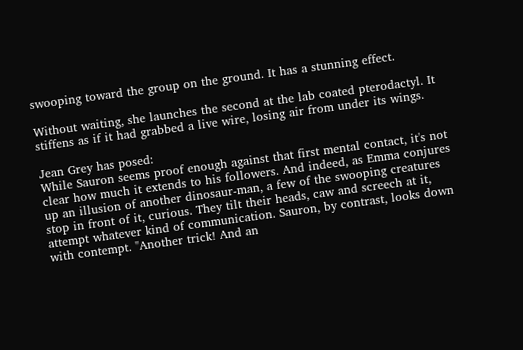swooping toward the group on the ground. It has a stunning effect.

Without waiting, she launches the second at the lab coated pterodactyl. It stiffens as if it had grabbed a live wire, losing air from under its wings.

Jean Grey has posed:
While Sauron seems proof enough against that first mental contact, it's not clear how much it extends to his followers. And indeed, as Emma conjures up an illusion of another dinosaur-man, a few of the swooping creatures stop in front of it, curious. They tilt their heads, caw and screech at it, attempt whatever kind of communication. Sauron, by contrast, looks down with contempt. "Another trick! And an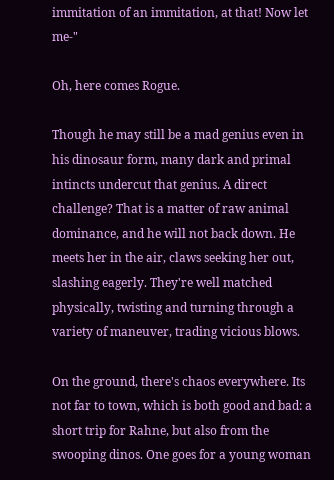immitation of an immitation, at that! Now let me-"

Oh, here comes Rogue.

Though he may still be a mad genius even in his dinosaur form, many dark and primal intincts undercut that genius. A direct challenge? That is a matter of raw animal dominance, and he will not back down. He meets her in the air, claws seeking her out, slashing eagerly. They're well matched physically, twisting and turning through a variety of maneuver, trading vicious blows.

On the ground, there's chaos everywhere. Its not far to town, which is both good and bad: a short trip for Rahne, but also from the swooping dinos. One goes for a young woman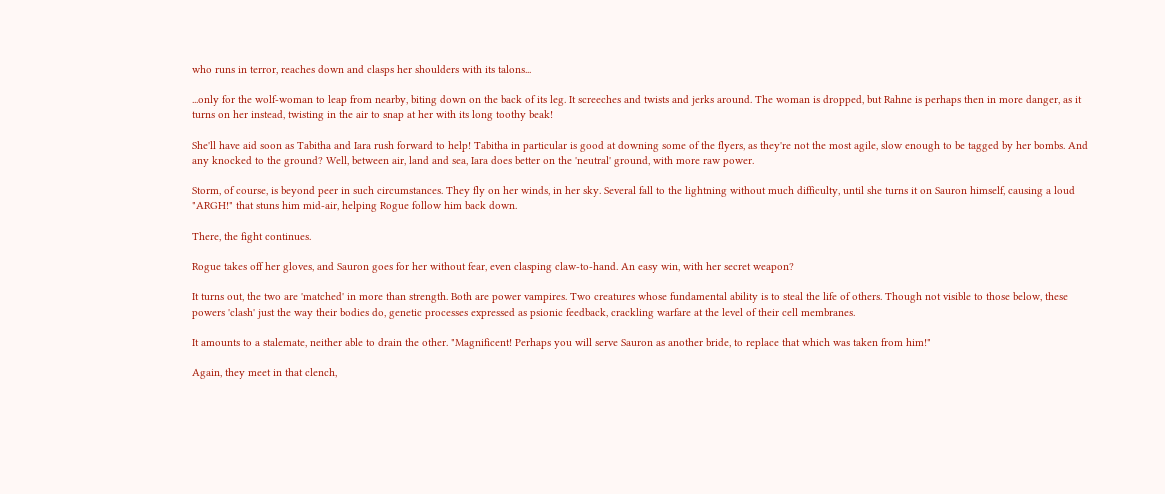who runs in terror, reaches down and clasps her shoulders with its talons...

...only for the wolf-woman to leap from nearby, biting down on the back of its leg. It screeches and twists and jerks around. The woman is dropped, but Rahne is perhaps then in more danger, as it turns on her instead, twisting in the air to snap at her with its long toothy beak!

She'll have aid soon as Tabitha and Iara rush forward to help! Tabitha in particular is good at downing some of the flyers, as they're not the most agile, slow enough to be tagged by her bombs. And any knocked to the ground? Well, between air, land and sea, Iara does better on the 'neutral' ground, with more raw power.

Storm, of course, is beyond peer in such circumstances. They fly on her winds, in her sky. Several fall to the lightning without much difficulty, until she turns it on Sauron himself, causing a loud "ARGH!" that stuns him mid-air, helping Rogue follow him back down.

There, the fight continues.

Rogue takes off her gloves, and Sauron goes for her without fear, even clasping claw-to-hand. An easy win, with her secret weapon?

It turns out, the two are 'matched' in more than strength. Both are power vampires. Two creatures whose fundamental ability is to steal the life of others. Though not visible to those below, these powers 'clash' just the way their bodies do, genetic processes expressed as psionic feedback, crackling warfare at the level of their cell membranes.

It amounts to a stalemate, neither able to drain the other. "Magnificent! Perhaps you will serve Sauron as another bride, to replace that which was taken from him!"

Again, they meet in that clench,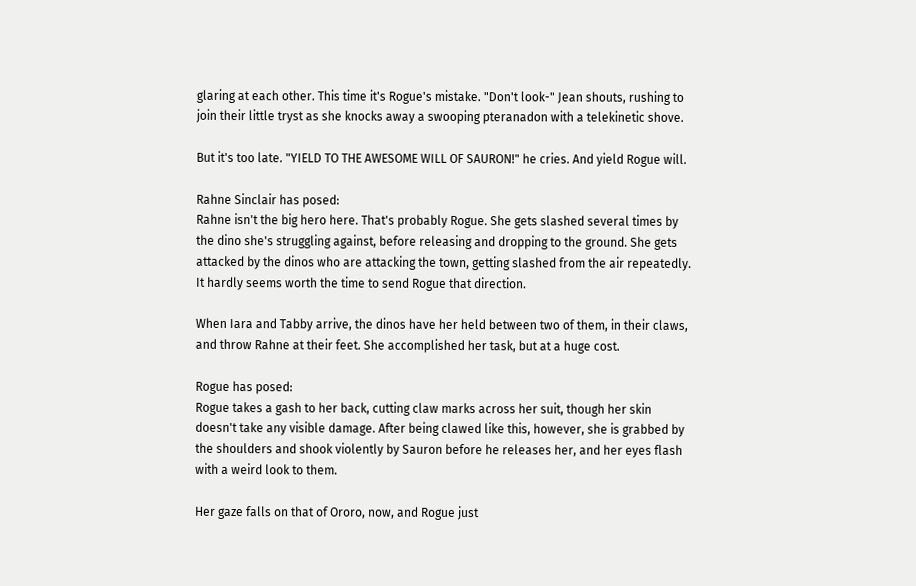glaring at each other. This time it's Rogue's mistake. "Don't look-" Jean shouts, rushing to join their little tryst as she knocks away a swooping pteranadon with a telekinetic shove.

But it's too late. "YIELD TO THE AWESOME WILL OF SAURON!" he cries. And yield Rogue will.

Rahne Sinclair has posed:
Rahne isn't the big hero here. That's probably Rogue. She gets slashed several times by the dino she's struggling against, before releasing and dropping to the ground. She gets attacked by the dinos who are attacking the town, getting slashed from the air repeatedly. It hardly seems worth the time to send Rogue that direction.

When Iara and Tabby arrive, the dinos have her held between two of them, in their claws, and throw Rahne at their feet. She accomplished her task, but at a huge cost.

Rogue has posed:
Rogue takes a gash to her back, cutting claw marks across her suit, though her skin doesn't take any visible damage. After being clawed like this, however, she is grabbed by the shoulders and shook violently by Sauron before he releases her, and her eyes flash with a weird look to them.

Her gaze falls on that of Ororo, now, and Rogue just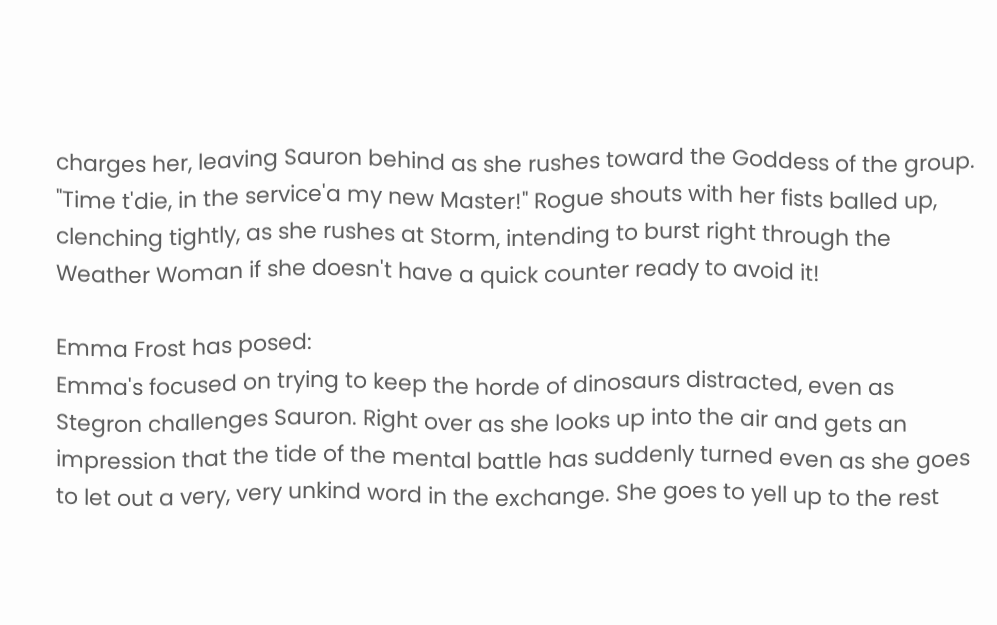charges her, leaving Sauron behind as she rushes toward the Goddess of the group. "Time t'die, in the service'a my new Master!" Rogue shouts with her fists balled up, clenching tightly, as she rushes at Storm, intending to burst right through the Weather Woman if she doesn't have a quick counter ready to avoid it!

Emma Frost has posed:
Emma's focused on trying to keep the horde of dinosaurs distracted, even as Stegron challenges Sauron. Right over as she looks up into the air and gets an impression that the tide of the mental battle has suddenly turned even as she goes to let out a very, very unkind word in the exchange. She goes to yell up to the rest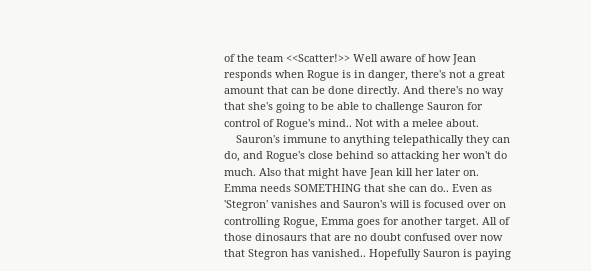of the team <<Scatter!>> Well aware of how Jean responds when Rogue is in danger, there's not a great amount that can be done directly. And there's no way that she's going to be able to challenge Sauron for control of Rogue's mind.. Not with a melee about.
    Sauron's immune to anything telepathically they can do, and Rogue's close behind so attacking her won't do much. Also that might have Jean kill her later on. Emma needs SOMETHING that she can do.. Even as 'Stegron' vanishes and Sauron's will is focused over on controlling Rogue, Emma goes for another target. All of those dinosaurs that are no doubt confused over now that Stegron has vanished.. Hopefully Sauron is paying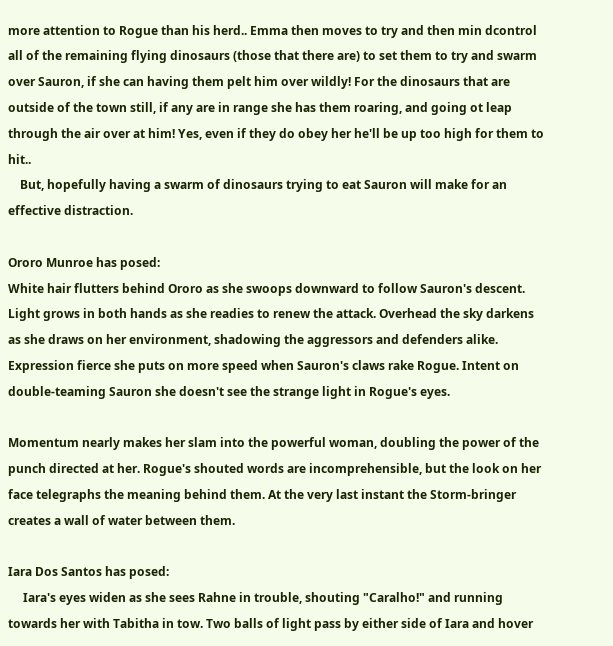more attention to Rogue than his herd.. Emma then moves to try and then min dcontrol all of the remaining flying dinosaurs (those that there are) to set them to try and swarm over Sauron, if she can having them pelt him over wildly! For the dinosaurs that are outside of the town still, if any are in range she has them roaring, and going ot leap through the air over at him! Yes, even if they do obey her he'll be up too high for them to hit..
    But, hopefully having a swarm of dinosaurs trying to eat Sauron will make for an effective distraction.

Ororo Munroe has posed:
White hair flutters behind Ororo as she swoops downward to follow Sauron's descent. Light grows in both hands as she readies to renew the attack. Overhead the sky darkens as she draws on her environment, shadowing the aggressors and defenders alike. Expression fierce she puts on more speed when Sauron's claws rake Rogue. Intent on double-teaming Sauron she doesn't see the strange light in Rogue's eyes.

Momentum nearly makes her slam into the powerful woman, doubling the power of the punch directed at her. Rogue's shouted words are incomprehensible, but the look on her face telegraphs the meaning behind them. At the very last instant the Storm-bringer creates a wall of water between them.

Iara Dos Santos has posed:
     Iara's eyes widen as she sees Rahne in trouble, shouting "Caralho!" and running towards her with Tabitha in tow. Two balls of light pass by either side of Iara and hover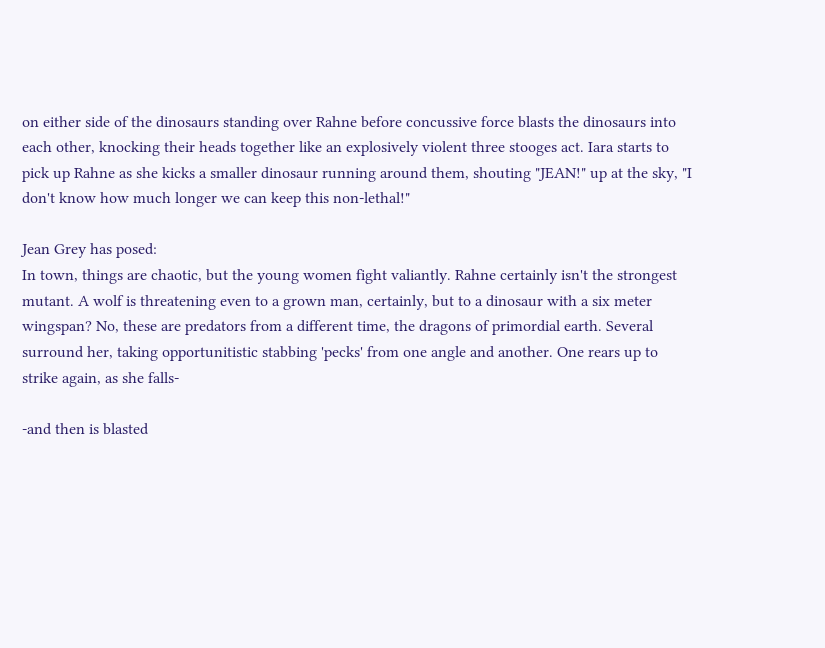on either side of the dinosaurs standing over Rahne before concussive force blasts the dinosaurs into each other, knocking their heads together like an explosively violent three stooges act. Iara starts to pick up Rahne as she kicks a smaller dinosaur running around them, shouting "JEAN!" up at the sky, "I don't know how much longer we can keep this non-lethal!"

Jean Grey has posed:
In town, things are chaotic, but the young women fight valiantly. Rahne certainly isn't the strongest mutant. A wolf is threatening even to a grown man, certainly, but to a dinosaur with a six meter wingspan? No, these are predators from a different time, the dragons of primordial earth. Several surround her, taking opportunitistic stabbing 'pecks' from one angle and another. One rears up to strike again, as she falls-

-and then is blasted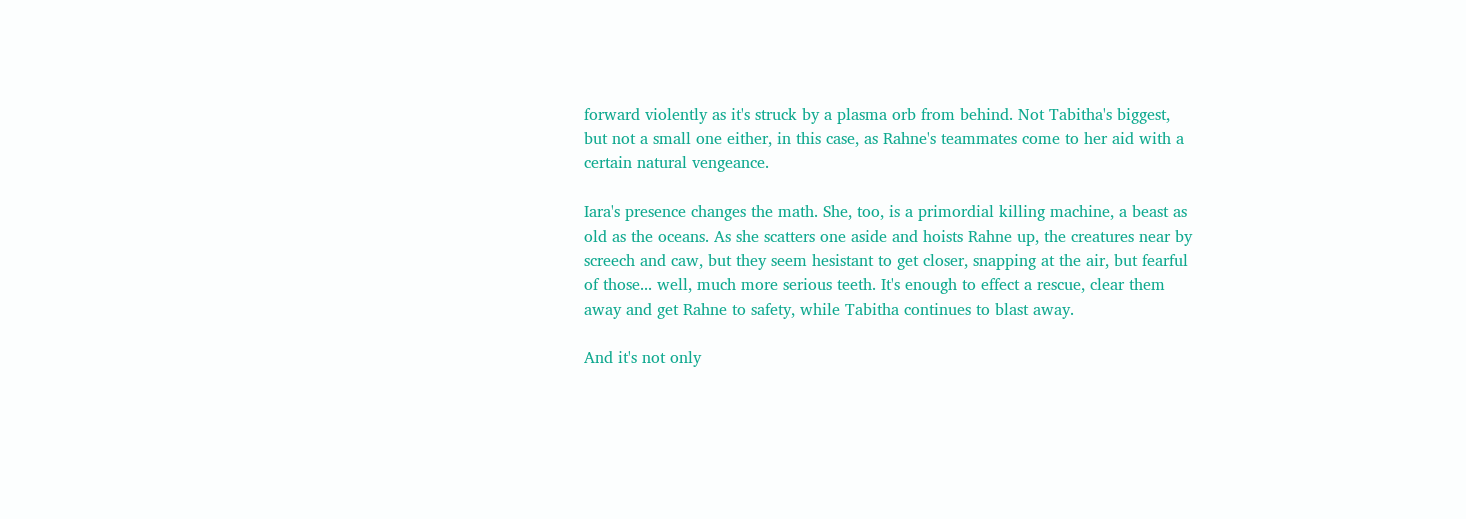forward violently as it's struck by a plasma orb from behind. Not Tabitha's biggest, but not a small one either, in this case, as Rahne's teammates come to her aid with a certain natural vengeance.

Iara's presence changes the math. She, too, is a primordial killing machine, a beast as old as the oceans. As she scatters one aside and hoists Rahne up, the creatures near by screech and caw, but they seem hesistant to get closer, snapping at the air, but fearful of those... well, much more serious teeth. It's enough to effect a rescue, clear them away and get Rahne to safety, while Tabitha continues to blast away.

And it's not only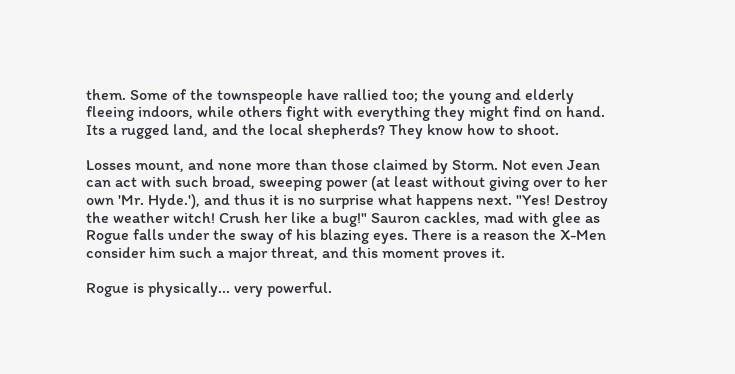them. Some of the townspeople have rallied too; the young and elderly fleeing indoors, while others fight with everything they might find on hand. Its a rugged land, and the local shepherds? They know how to shoot.

Losses mount, and none more than those claimed by Storm. Not even Jean can act with such broad, sweeping power (at least without giving over to her own 'Mr. Hyde.'), and thus it is no surprise what happens next. "Yes! Destroy the weather witch! Crush her like a bug!" Sauron cackles, mad with glee as Rogue falls under the sway of his blazing eyes. There is a reason the X-Men consider him such a major threat, and this moment proves it.

Rogue is physically... very powerful.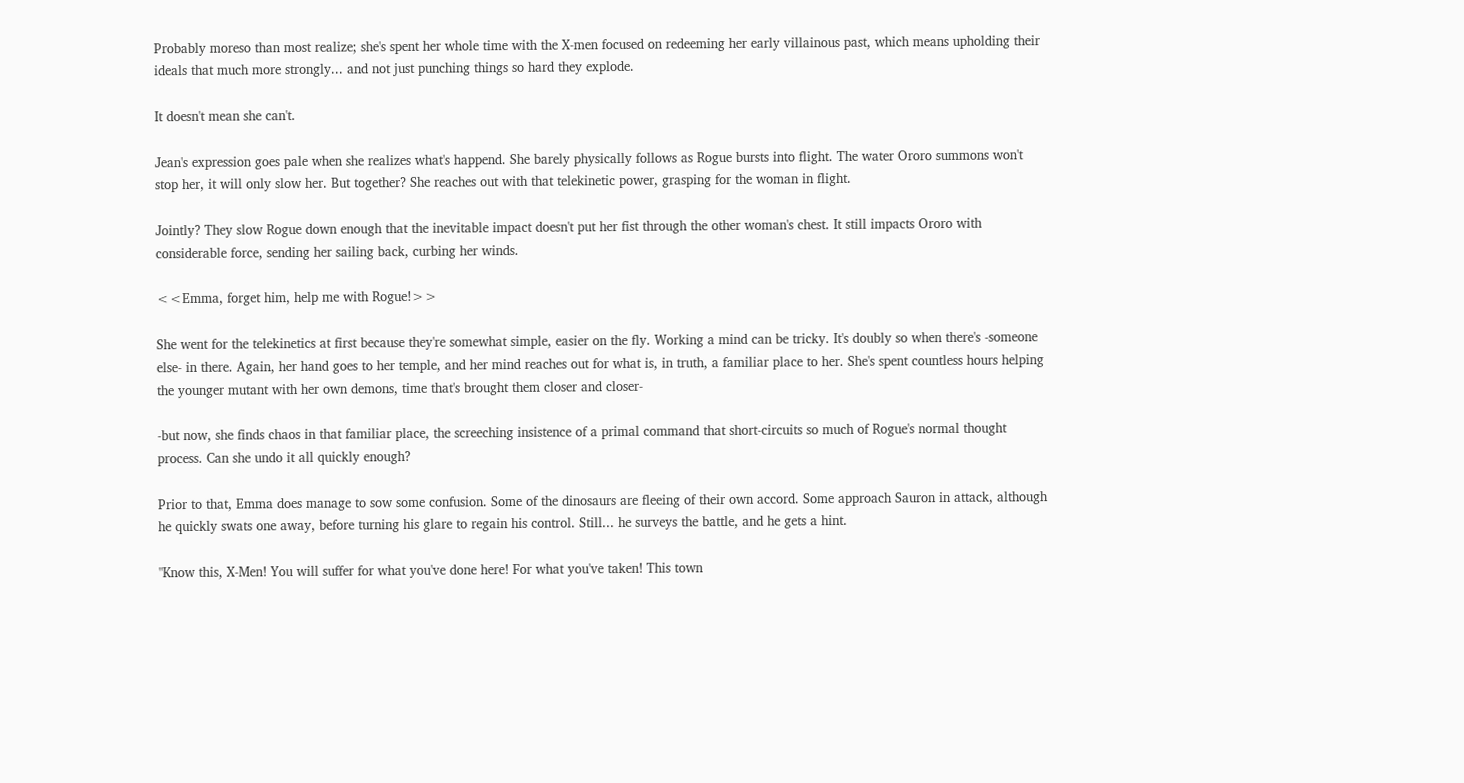Probably moreso than most realize; she's spent her whole time with the X-men focused on redeeming her early villainous past, which means upholding their ideals that much more strongly... and not just punching things so hard they explode.

It doesn't mean she can't.

Jean's expression goes pale when she realizes what's happend. She barely physically follows as Rogue bursts into flight. The water Ororo summons won't stop her, it will only slow her. But together? She reaches out with that telekinetic power, grasping for the woman in flight.

Jointly? They slow Rogue down enough that the inevitable impact doesn't put her fist through the other woman's chest. It still impacts Ororo with considerable force, sending her sailing back, curbing her winds.

<<Emma, forget him, help me with Rogue!>>

She went for the telekinetics at first because they're somewhat simple, easier on the fly. Working a mind can be tricky. It's doubly so when there's -someone else- in there. Again, her hand goes to her temple, and her mind reaches out for what is, in truth, a familiar place to her. She's spent countless hours helping the younger mutant with her own demons, time that's brought them closer and closer-

-but now, she finds chaos in that familiar place, the screeching insistence of a primal command that short-circuits so much of Rogue's normal thought process. Can she undo it all quickly enough?

Prior to that, Emma does manage to sow some confusion. Some of the dinosaurs are fleeing of their own accord. Some approach Sauron in attack, although he quickly swats one away, before turning his glare to regain his control. Still... he surveys the battle, and he gets a hint.

"Know this, X-Men! You will suffer for what you've done here! For what you've taken! This town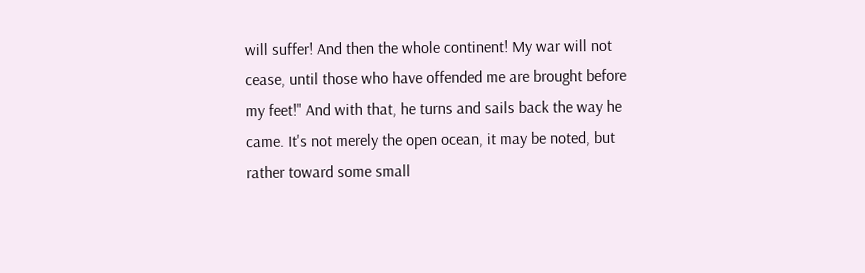will suffer! And then the whole continent! My war will not cease, until those who have offended me are brought before my feet!" And with that, he turns and sails back the way he came. It's not merely the open ocean, it may be noted, but rather toward some small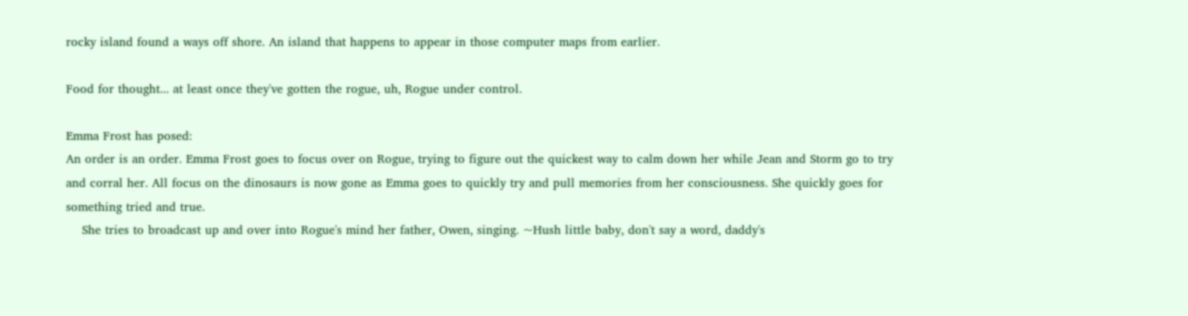rocky island found a ways off shore. An island that happens to appear in those computer maps from earlier.

Food for thought... at least once they've gotten the rogue, uh, Rogue under control.

Emma Frost has posed:
An order is an order. Emma Frost goes to focus over on Rogue, trying to figure out the quickest way to calm down her while Jean and Storm go to try and corral her. All focus on the dinosaurs is now gone as Emma goes to quickly try and pull memories from her consciousness. She quickly goes for something tried and true.
    She tries to broadcast up and over into Rogue's mind her father, Owen, singing. ~Hush little baby, don't say a word, daddy's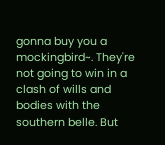gonna buy you a mockingbird~. They're not going to win in a clash of wills and bodies with the southern belle. But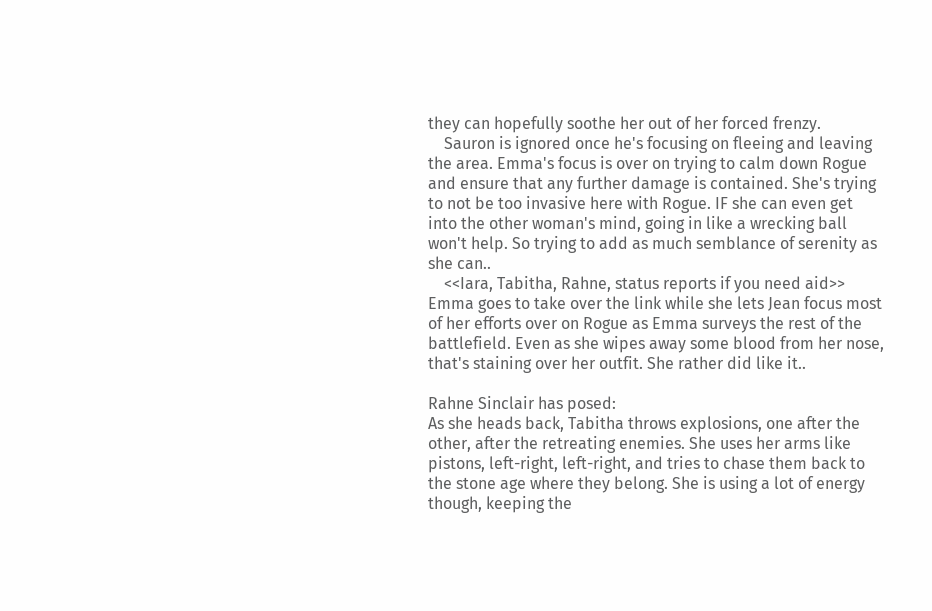they can hopefully soothe her out of her forced frenzy.
    Sauron is ignored once he's focusing on fleeing and leaving the area. Emma's focus is over on trying to calm down Rogue and ensure that any further damage is contained. She's trying to not be too invasive here with Rogue. IF she can even get into the other woman's mind, going in like a wrecking ball won't help. So trying to add as much semblance of serenity as she can..
    <<Iara, Tabitha, Rahne, status reports if you need aid>> Emma goes to take over the link while she lets Jean focus most of her efforts over on Rogue as Emma surveys the rest of the battlefield. Even as she wipes away some blood from her nose, that's staining over her outfit. She rather did like it..

Rahne Sinclair has posed:
As she heads back, Tabitha throws explosions, one after the other, after the retreating enemies. She uses her arms like pistons, left-right, left-right, and tries to chase them back to the stone age where they belong. She is using a lot of energy though, keeping the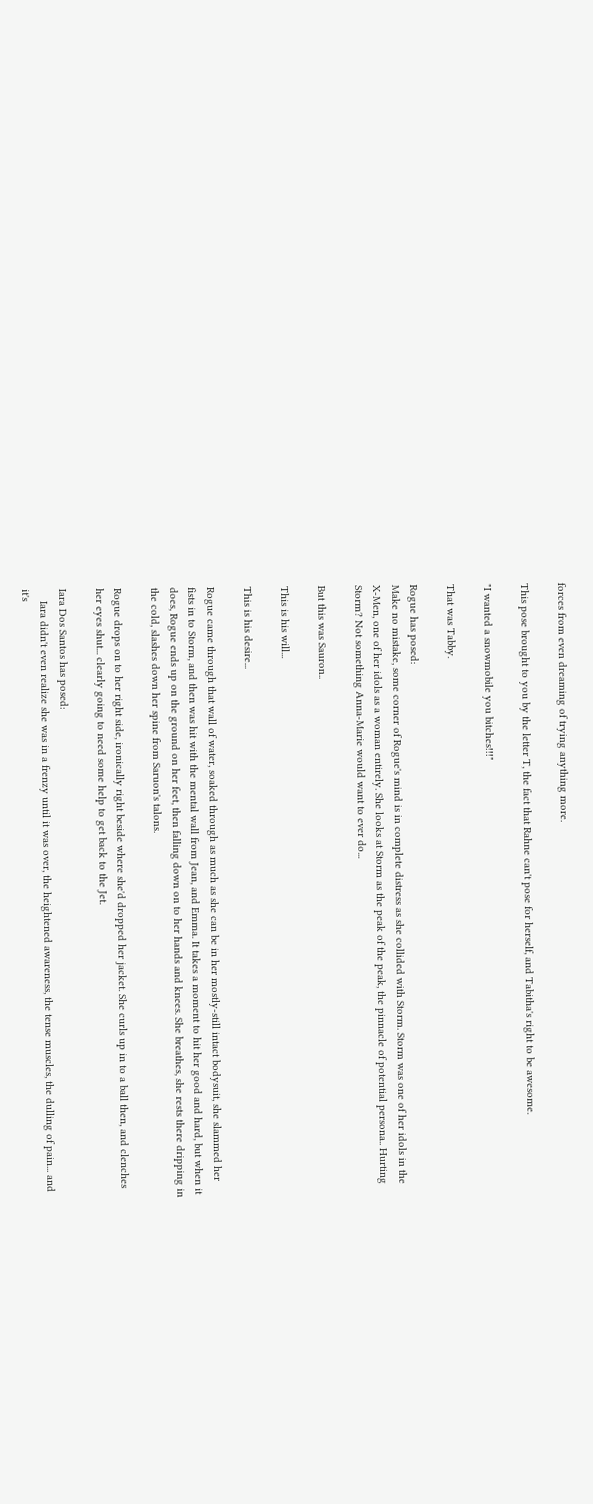forces from even dreaming of trying anything more.

This pose brought to you by the letter T, the fact that Rahne can't pose for herself, and Tabitha's right to be awesome.

"I wanted a snowmobile you bitches!!!"

That was Tabby.

Rogue has posed:
Make no mistake, some corner of Rogue's mind is in complete distress as she collided with Storm. Storm was one of her idols in the X-Men, one of her idols as a woman entirely. She looks at Storm as the peak of the peak, the pinnacle of potential persona.. Hurting Storm? Not something Anna-Marie would want to ever do...

But this was Sauron..

This is his will...

This is his desire...

Rogue came through that wall of water, soaked through as much as she can be in her mostly-still intact bodysuit, she slammed her fists in to Storm, and then was hit with the mental wall from Jean, and Emma. It takes a moment to hit her good and hard, but when it does, Rogue ends up on the ground on her feet, then falling down on to her hands and knees. She breathes, she rests there dripping in the cold, slashes down her spine from Saruon's talons.

Rogue drops on to her right side, ironically right beside where she'd dropped her jacket. She curls up in to a ball then, and clenches her eyes shut... clearly going to need some help to get back to the Jet.

Iara Dos Santos has posed:
    Iara didn't even realize she was in a frenzy until it was over, the heightened awareness, the tense muscles, the dulling of pain... and it's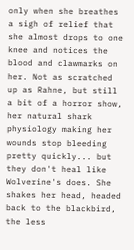only when she breathes a sigh of relief that she almost drops to one knee and notices the blood and clawmarks on her. Not as scratched up as Rahne, but still a bit of a horror show, her natural shark physiology making her wounds stop bleeding pretty quickly... but they don't heal like Wolverine's does. She shakes her head, headed back to the blackbird, the less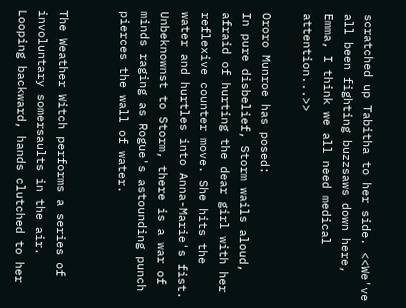scratched up Tabitha to her side. <<We've all been fighting buzzsaws down here, Emma, I think we all need medical attention...>>

Ororo Munroe has posed:
In pure disbelief, Storm wails aloud, afraid of hurting the dear girl with her reflexive counter move. She hits the water and hurtles into Anna-Marie's fist. Unbeknownst to Storm, there is a war of minds raging as Rogue's astounding punch pierces the wall of water.


The Weather Witch performs a series of involuntary somersaults in the air. Looping backward, hands clutched to her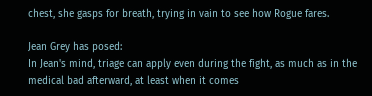chest, she gasps for breath, trying in vain to see how Rogue fares.

Jean Grey has posed:
In Jean's mind, triage can apply even during the fight, as much as in the medical bad afterward, at least when it comes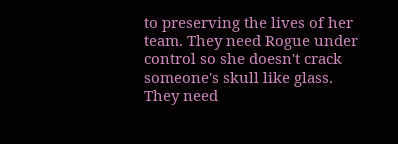to preserving the lives of her team. They need Rogue under control so she doesn't crack someone's skull like glass. They need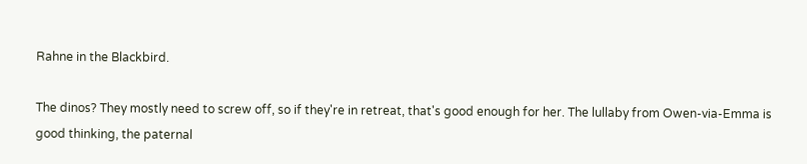Rahne in the Blackbird.

The dinos? They mostly need to screw off, so if they're in retreat, that's good enough for her. The lullaby from Owen-via-Emma is good thinking, the paternal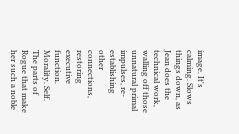image. It's calming. Slows things down, as Jean does the technical work, walling off those unnatural primal impulses, re-establishing other connections, restoring executive function. Morality. Self. The parts of Rogue that make her such a noble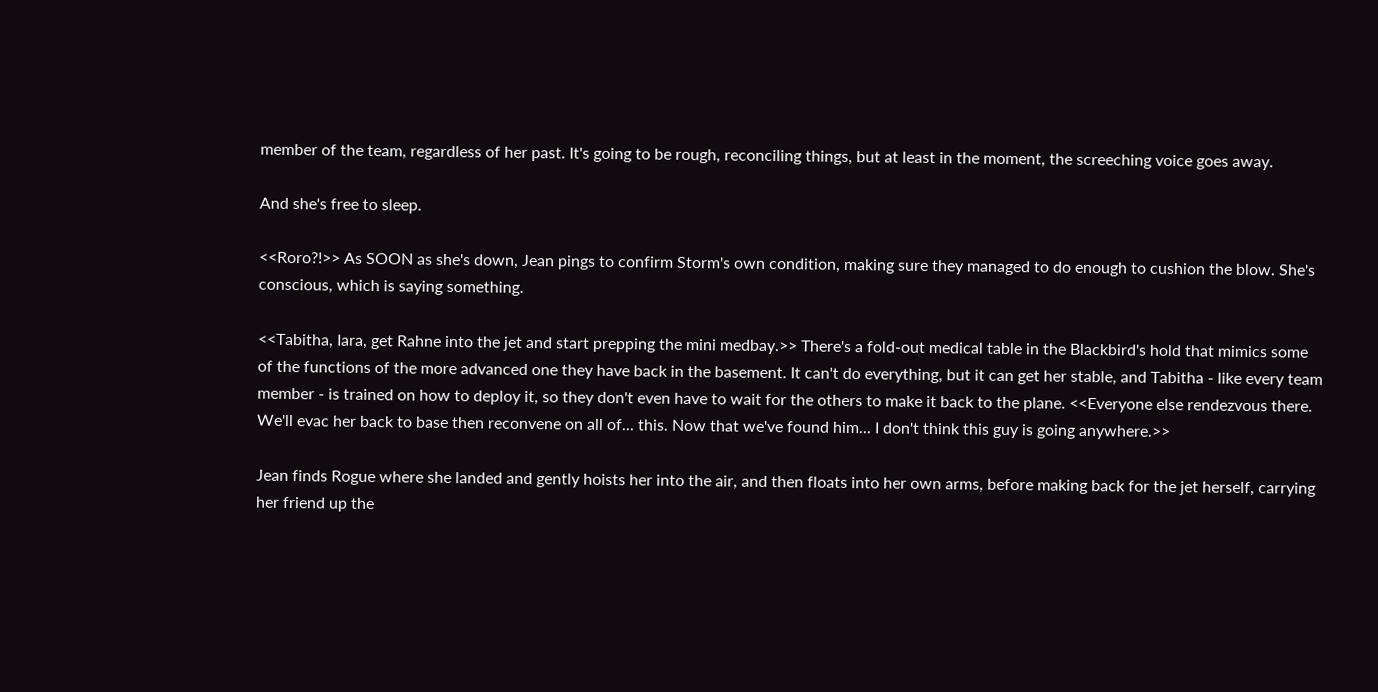member of the team, regardless of her past. It's going to be rough, reconciling things, but at least in the moment, the screeching voice goes away.

And she's free to sleep.

<<Roro?!>> As SOON as she's down, Jean pings to confirm Storm's own condition, making sure they managed to do enough to cushion the blow. She's conscious, which is saying something.

<<Tabitha, Iara, get Rahne into the jet and start prepping the mini medbay.>> There's a fold-out medical table in the Blackbird's hold that mimics some of the functions of the more advanced one they have back in the basement. It can't do everything, but it can get her stable, and Tabitha - like every team member - is trained on how to deploy it, so they don't even have to wait for the others to make it back to the plane. <<Everyone else rendezvous there. We'll evac her back to base then reconvene on all of... this. Now that we've found him... I don't think this guy is going anywhere.>>

Jean finds Rogue where she landed and gently hoists her into the air, and then floats into her own arms, before making back for the jet herself, carrying her friend up the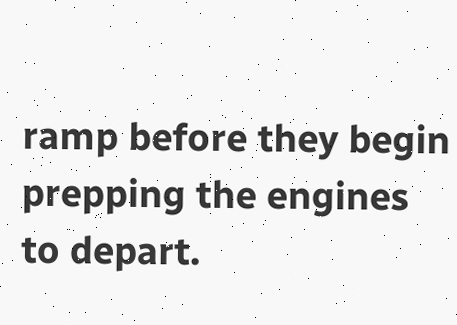ramp before they begin prepping the engines to depart.